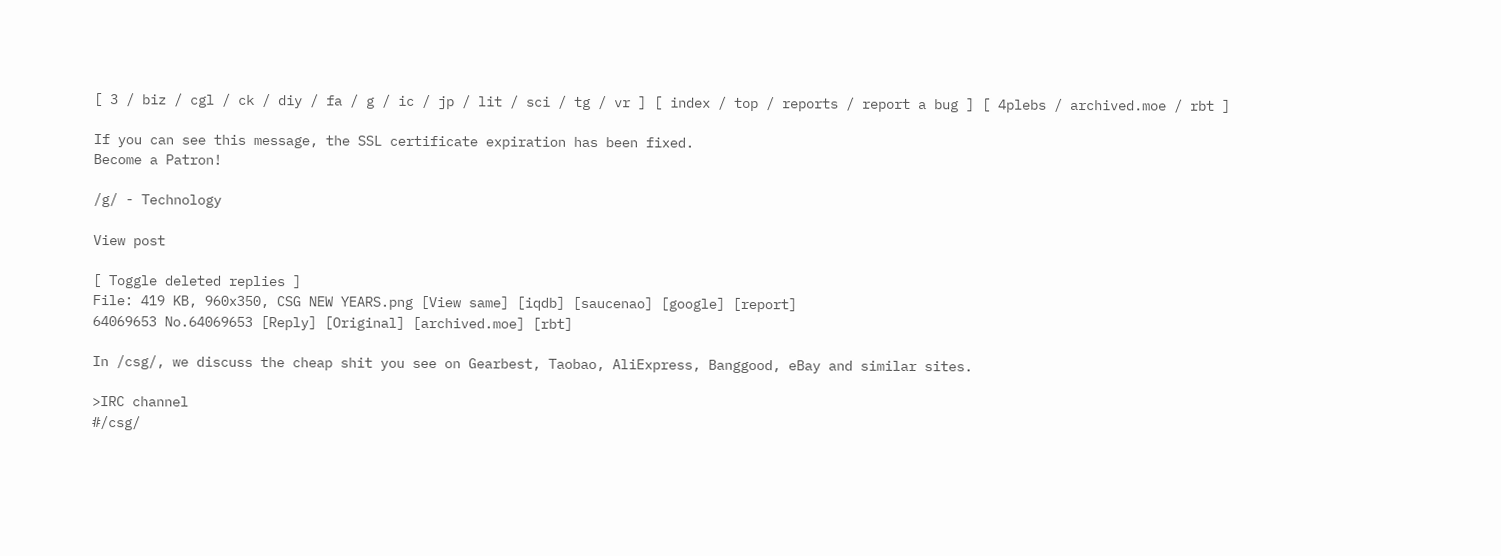[ 3 / biz / cgl / ck / diy / fa / g / ic / jp / lit / sci / tg / vr ] [ index / top / reports / report a bug ] [ 4plebs / archived.moe / rbt ]

If you can see this message, the SSL certificate expiration has been fixed.
Become a Patron!

/g/ - Technology

View post

[ Toggle deleted replies ]
File: 419 KB, 960x350, CSG NEW YEARS.png [View same] [iqdb] [saucenao] [google] [report]
64069653 No.64069653 [Reply] [Original] [archived.moe] [rbt]

In /csg/, we discuss the cheap shit you see on Gearbest, Taobao, AliExpress, Banggood, eBay and similar sites.

>IRC channel
#/csg/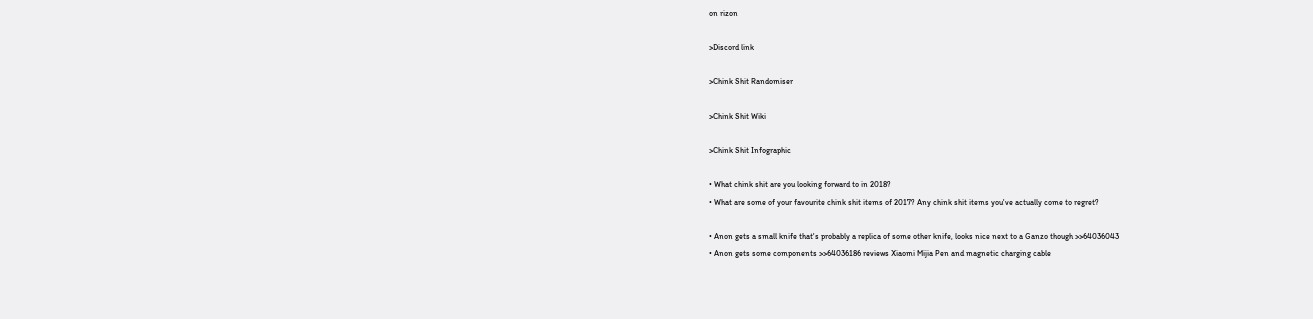on rizon

>Discord link

>Chink Shit Randomiser

>Chink Shit Wiki

>Chink Shit Infographic

• What chink shit are you looking forward to in 2018?
• What are some of your favourite chink shit items of 2017? Any chink shit items you've actually come to regret?

• Anon gets a small knife that's probably a replica of some other knife, looks nice next to a Ganzo though >>64036043
• Anon gets some components >>64036186 reviews Xiaomi Mijia Pen and magnetic charging cable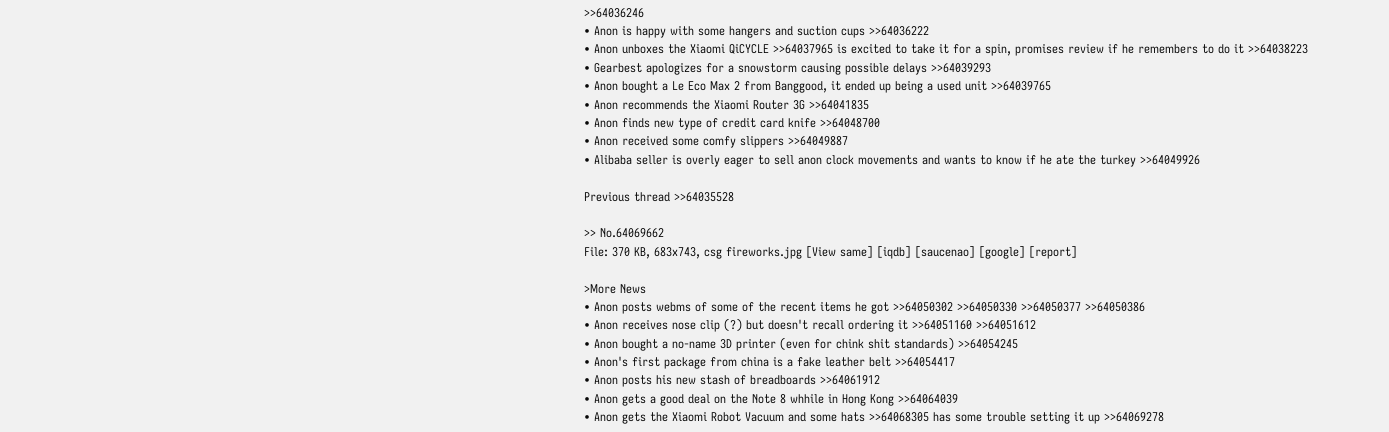>>64036246
• Anon is happy with some hangers and suction cups >>64036222
• Anon unboxes the Xiaomi QiCYCLE >>64037965 is excited to take it for a spin, promises review if he remembers to do it >>64038223
• Gearbest apologizes for a snowstorm causing possible delays >>64039293
• Anon bought a Le Eco Max 2 from Banggood, it ended up being a used unit >>64039765
• Anon recommends the Xiaomi Router 3G >>64041835
• Anon finds new type of credit card knife >>64048700
• Anon received some comfy slippers >>64049887
• Alibaba seller is overly eager to sell anon clock movements and wants to know if he ate the turkey >>64049926

Previous thread >>64035528

>> No.64069662
File: 370 KB, 683x743, csg fireworks.jpg [View same] [iqdb] [saucenao] [google] [report]

>More News
• Anon posts webms of some of the recent items he got >>64050302 >>64050330 >>64050377 >>64050386
• Anon receives nose clip (?) but doesn't recall ordering it >>64051160 >>64051612
• Anon bought a no-name 3D printer (even for chink shit standards) >>64054245
• Anon's first package from china is a fake leather belt >>64054417
• Anon posts his new stash of breadboards >>64061912
• Anon gets a good deal on the Note 8 whhile in Hong Kong >>64064039
• Anon gets the Xiaomi Robot Vacuum and some hats >>64068305 has some trouble setting it up >>64069278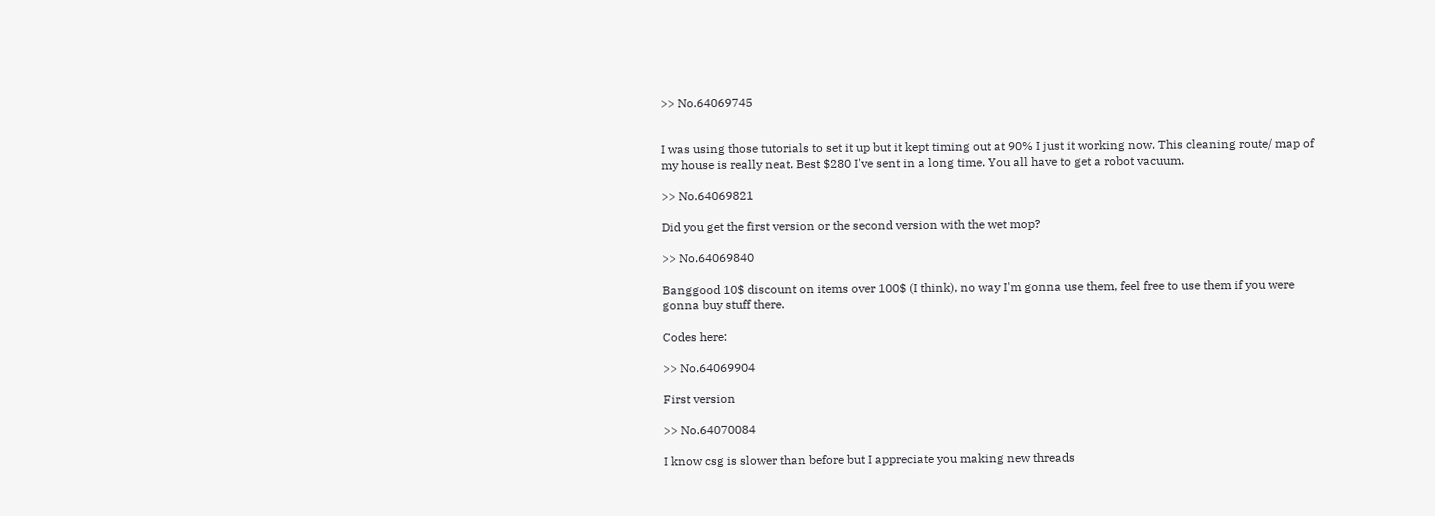>> No.64069745


I was using those tutorials to set it up but it kept timing out at 90% I just it working now. This cleaning route/ map of my house is really neat. Best $280 I've sent in a long time. You all have to get a robot vacuum.

>> No.64069821

Did you get the first version or the second version with the wet mop?

>> No.64069840

Banggood 10$ discount on items over 100$ (I think), no way I'm gonna use them, feel free to use them if you were gonna buy stuff there.

Codes here:

>> No.64069904

First version

>> No.64070084

I know csg is slower than before but I appreciate you making new threads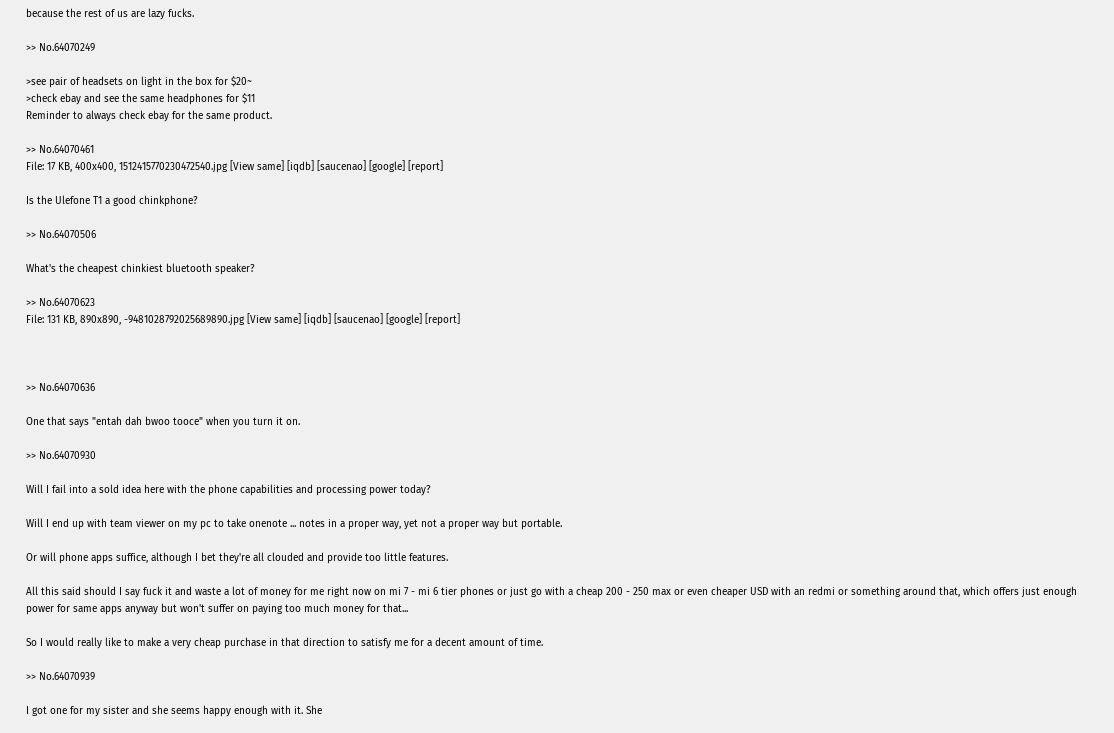because the rest of us are lazy fucks.

>> No.64070249

>see pair of headsets on light in the box for $20~
>check ebay and see the same headphones for $11
Reminder to always check ebay for the same product.

>> No.64070461
File: 17 KB, 400x400, 1512415770230472540.jpg [View same] [iqdb] [saucenao] [google] [report]

Is the Ulefone T1 a good chinkphone?

>> No.64070506

What's the cheapest chinkiest bluetooth speaker?

>> No.64070623
File: 131 KB, 890x890, -9481028792025689890.jpg [View same] [iqdb] [saucenao] [google] [report]



>> No.64070636

One that says "entah dah bwoo tooce" when you turn it on.

>> No.64070930

Will I fail into a sold idea here with the phone capabilities and processing power today?

Will I end up with team viewer on my pc to take onenote ... notes in a proper way, yet not a proper way but portable.

Or will phone apps suffice, although I bet they're all clouded and provide too little features.

All this said should I say fuck it and waste a lot of money for me right now on mi 7 - mi 6 tier phones or just go with a cheap 200 - 250 max or even cheaper USD with an redmi or something around that, which offers just enough power for same apps anyway but won't suffer on paying too much money for that...

So I would really like to make a very cheap purchase in that direction to satisfy me for a decent amount of time.

>> No.64070939

I got one for my sister and she seems happy enough with it. She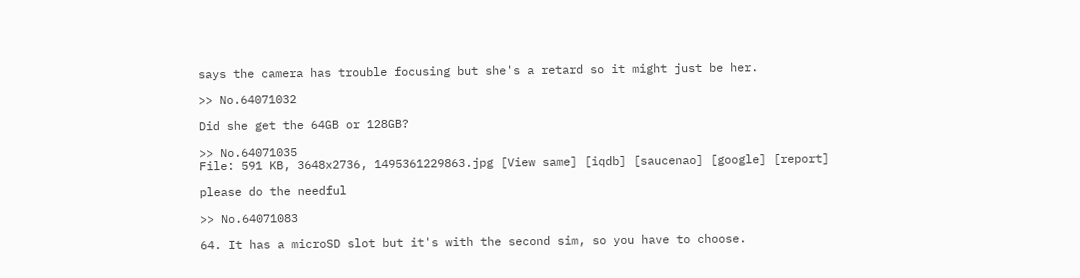says the camera has trouble focusing but she's a retard so it might just be her.

>> No.64071032

Did she get the 64GB or 128GB?

>> No.64071035
File: 591 KB, 3648x2736, 1495361229863.jpg [View same] [iqdb] [saucenao] [google] [report]

please do the needful

>> No.64071083

64. It has a microSD slot but it's with the second sim, so you have to choose.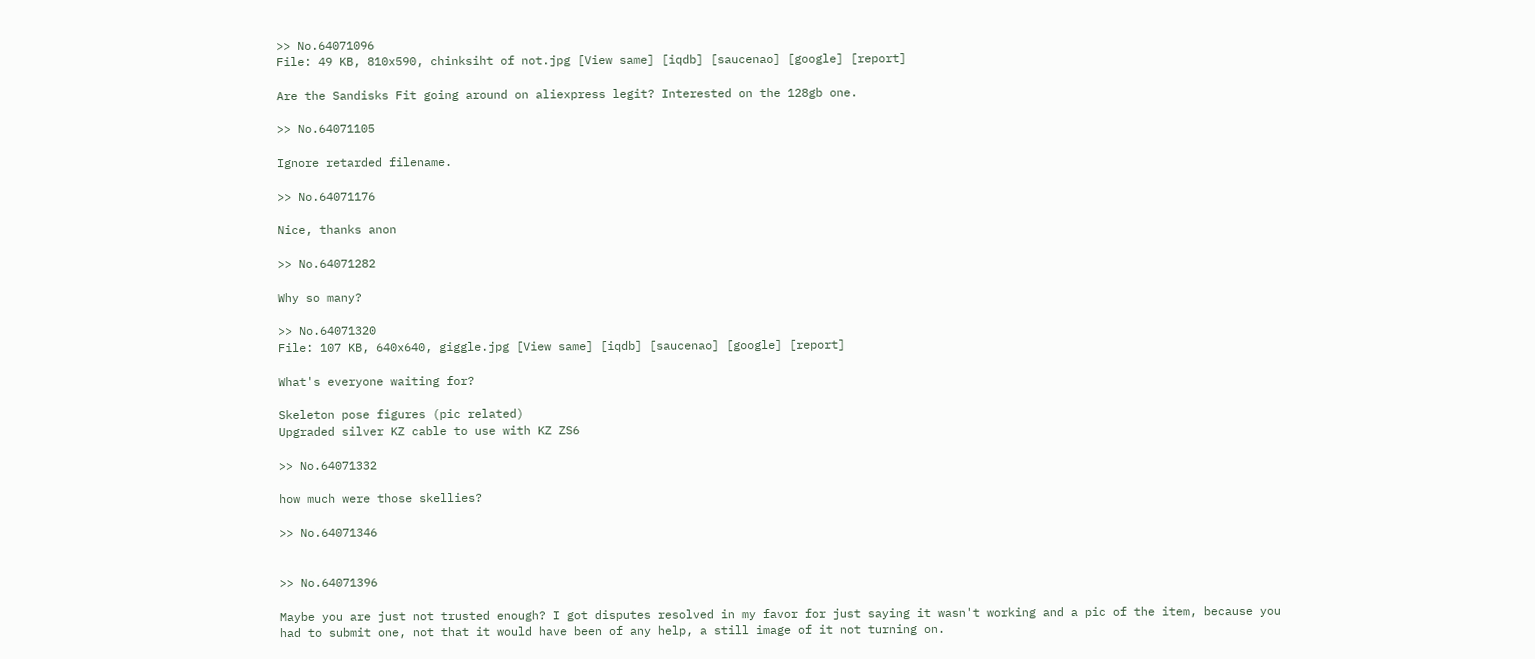>> No.64071096
File: 49 KB, 810x590, chinksiht of not.jpg [View same] [iqdb] [saucenao] [google] [report]

Are the Sandisks Fit going around on aliexpress legit? Interested on the 128gb one.

>> No.64071105

Ignore retarded filename.

>> No.64071176

Nice, thanks anon

>> No.64071282

Why so many?

>> No.64071320
File: 107 KB, 640x640, giggle.jpg [View same] [iqdb] [saucenao] [google] [report]

What's everyone waiting for?

Skeleton pose figures (pic related)
Upgraded silver KZ cable to use with KZ ZS6

>> No.64071332

how much were those skellies?

>> No.64071346


>> No.64071396

Maybe you are just not trusted enough? I got disputes resolved in my favor for just saying it wasn't working and a pic of the item, because you had to submit one, not that it would have been of any help, a still image of it not turning on.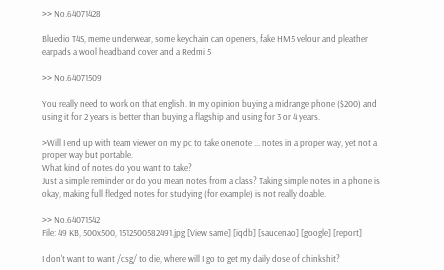>> No.64071428

Bluedio T4S, meme underwear, some keychain can openers, fake HM5 velour and pleather earpads a wool headband cover and a Redmi 5

>> No.64071509

You really need to work on that english. In my opinion buying a midrange phone ($200) and using it for 2 years is better than buying a flagship and using for 3 or 4 years.

>Will I end up with team viewer on my pc to take onenote ... notes in a proper way, yet not a proper way but portable.
What kind of notes do you want to take?
Just a simple reminder or do you mean notes from a class? Taking simple notes in a phone is okay, making full fledged notes for studying (for example) is not really doable.

>> No.64071542
File: 49 KB, 500x500, 1512500582491.jpg [View same] [iqdb] [saucenao] [google] [report]

I don't want to want /csg/ to die, where will I go to get my daily dose of chinkshit?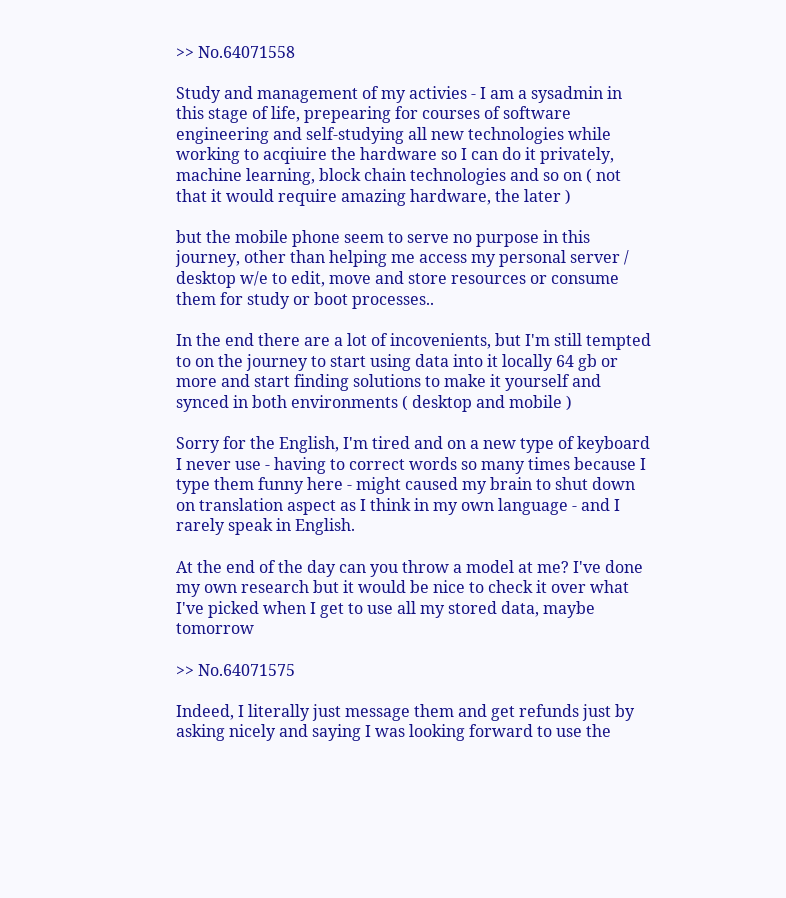>> No.64071558

Study and management of my activies - I am a sysadmin in this stage of life, prepearing for courses of software engineering and self-studying all new technologies while working to acqiuire the hardware so I can do it privately, machine learning, block chain technologies and so on ( not that it would require amazing hardware, the later )

but the mobile phone seem to serve no purpose in this journey, other than helping me access my personal server / desktop w/e to edit, move and store resources or consume them for study or boot processes..

In the end there are a lot of incovenients, but I'm still tempted to on the journey to start using data into it locally 64 gb or more and start finding solutions to make it yourself and synced in both environments ( desktop and mobile )

Sorry for the English, I'm tired and on a new type of keyboard I never use - having to correct words so many times because I type them funny here - might caused my brain to shut down on translation aspect as I think in my own language - and I rarely speak in English.

At the end of the day can you throw a model at me? I've done my own research but it would be nice to check it over what I've picked when I get to use all my stored data, maybe tomorrow

>> No.64071575

Indeed, I literally just message them and get refunds just by asking nicely and saying I was looking forward to use the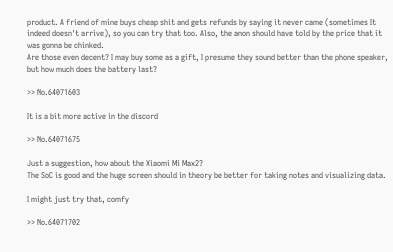product. A friend of mine buys cheap shit and gets refunds by saying it never came (sometimes It indeed doesn't arrive), so you can try that too. Also, the anon should have told by the price that it was gonna be chinked.
Are those even decent? I may buy some as a gift, I presume they sound better than the phone speaker, but how much does the battery last?

>> No.64071603

It is a bit more active in the discord

>> No.64071675

Just a suggestion, how about the Xiaomi Mi Max2?
The SoC is good and the huge screen should in theory be better for taking notes and visualizing data.

I might just try that, comfy

>> No.64071702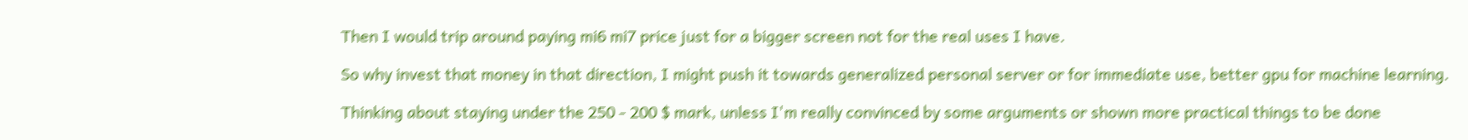Then I would trip around paying mi6 mi7 price just for a bigger screen not for the real uses I have.

So why invest that money in that direction, I might push it towards generalized personal server or for immediate use, better gpu for machine learning.

Thinking about staying under the 250 - 200 $ mark, unless I'm really convinced by some arguments or shown more practical things to be done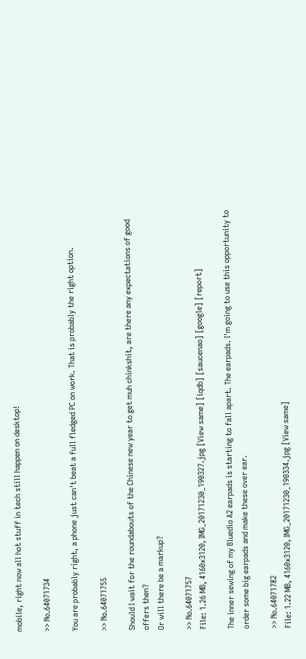mobile, right now all hot stuff in tech still happen on desktop!

>> No.64071734

You are probably right, a phone just can't beat a full fledged PC on work. That is probably the right option.

>> No.64071755

Should I wait for the roundabouts of the Chinese new year to get muh chinkshit, are there any expectations of good offers then?
Or will there be a markup?

>> No.64071757
File: 1.26 MB, 4160x3120, IMG_20171230_190327.jpg [View same] [iqdb] [saucenao] [google] [report]

The inner sewing of my Bluedio A2 earpads is starting to fall apart. The earpads. I'm going to use this opportunity to order some big earpads and make these over ear.

>> No.64071782
File: 1.22 MB, 4160x3120, IMG_20171230_190334.jpg [View same]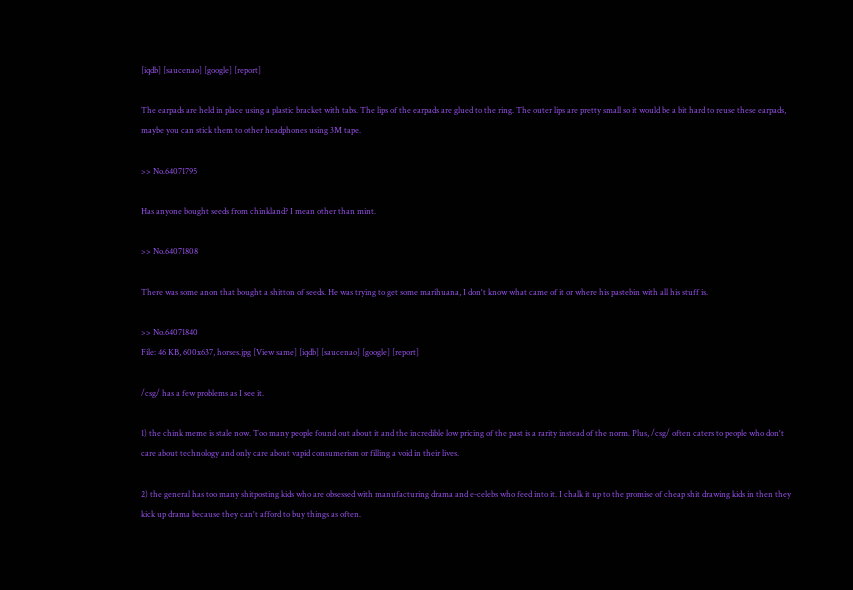[iqdb] [saucenao] [google] [report]

The earpads are held in place using a plastic bracket with tabs. The lips of the earpads are glued to the ring. The outer lips are pretty small so it would be a bit hard to reuse these earpads, maybe you can stick them to other headphones using 3M tape.

>> No.64071795

Has anyone bought seeds from chinkland? I mean other than mint.

>> No.64071808

There was some anon that bought a shitton of seeds. He was trying to get some marihuana, I don't know what came of it or where his pastebin with all his stuff is.

>> No.64071840
File: 46 KB, 600x637, horses.jpg [View same] [iqdb] [saucenao] [google] [report]

/csg/ has a few problems as I see it.

1) the chink meme is stale now. Too many people found out about it and the incredible low pricing of the past is a rarity instead of the norm. Plus, /csg/ often caters to people who don't care about technology and only care about vapid consumerism or filling a void in their lives.

2) the general has too many shitposting kids who are obsessed with manufacturing drama and e-celebs who feed into it. I chalk it up to the promise of cheap shit drawing kids in then they kick up drama because they can't afford to buy things as often.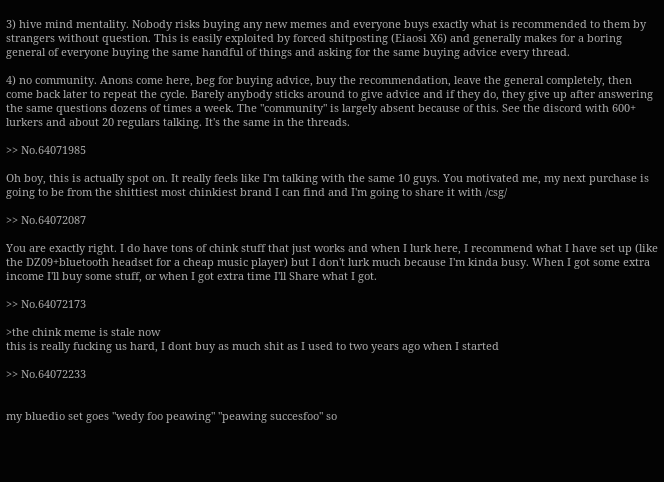3) hive mind mentality. Nobody risks buying any new memes and everyone buys exactly what is recommended to them by strangers without question. This is easily exploited by forced shitposting (Eiaosi X6) and generally makes for a boring general of everyone buying the same handful of things and asking for the same buying advice every thread.

4) no community. Anons come here, beg for buying advice, buy the recommendation, leave the general completely, then come back later to repeat the cycle. Barely anybody sticks around to give advice and if they do, they give up after answering the same questions dozens of times a week. The "community" is largely absent because of this. See the discord with 600+ lurkers and about 20 regulars talking. It's the same in the threads.

>> No.64071985

Oh boy, this is actually spot on. It really feels like I'm talking with the same 10 guys. You motivated me, my next purchase is going to be from the shittiest most chinkiest brand I can find and I'm going to share it with /csg/

>> No.64072087

You are exactly right. I do have tons of chink stuff that just works and when I lurk here, I recommend what I have set up (like the DZ09+bluetooth headset for a cheap music player) but I don't lurk much because I'm kinda busy. When I got some extra income I'll buy some stuff, or when I got extra time I'll Share what I got.

>> No.64072173

>the chink meme is stale now
this is really fucking us hard, I dont buy as much shit as I used to two years ago when I started

>> No.64072233


my bluedio set goes "wedy foo peawing" "peawing succesfoo" so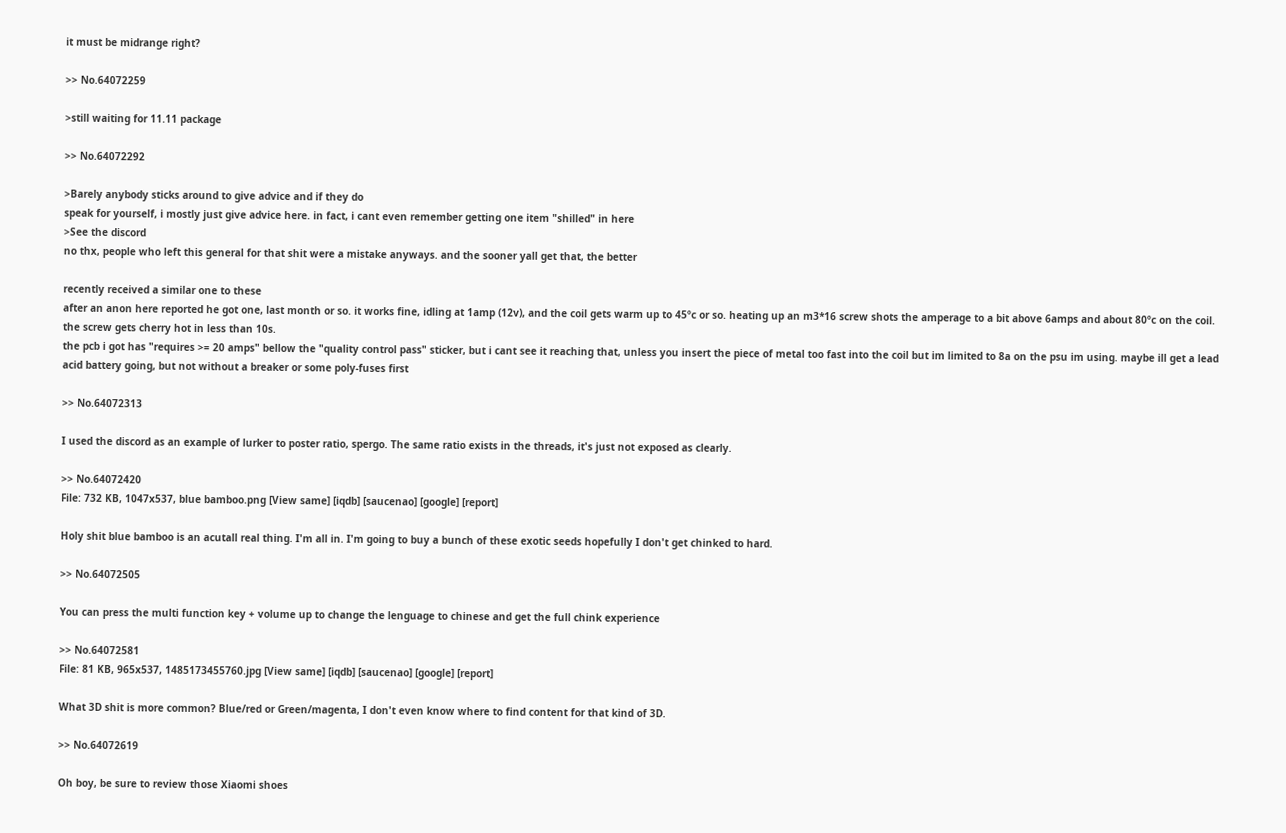it must be midrange right?

>> No.64072259

>still waiting for 11.11 package

>> No.64072292

>Barely anybody sticks around to give advice and if they do
speak for yourself, i mostly just give advice here. in fact, i cant even remember getting one item "shilled" in here
>See the discord
no thx, people who left this general for that shit were a mistake anyways. and the sooner yall get that, the better

recently received a similar one to these
after an anon here reported he got one, last month or so. it works fine, idling at 1amp (12v), and the coil gets warm up to 45ºc or so. heating up an m3*16 screw shots the amperage to a bit above 6amps and about 80ºc on the coil. the screw gets cherry hot in less than 10s.
the pcb i got has "requires >= 20 amps" bellow the "quality control pass" sticker, but i cant see it reaching that, unless you insert the piece of metal too fast into the coil but im limited to 8a on the psu im using. maybe ill get a lead acid battery going, but not without a breaker or some poly-fuses first

>> No.64072313

I used the discord as an example of lurker to poster ratio, spergo. The same ratio exists in the threads, it's just not exposed as clearly.

>> No.64072420
File: 732 KB, 1047x537, blue bamboo.png [View same] [iqdb] [saucenao] [google] [report]

Holy shit blue bamboo is an acutall real thing. I'm all in. I'm going to buy a bunch of these exotic seeds hopefully I don't get chinked to hard.

>> No.64072505

You can press the multi function key + volume up to change the lenguage to chinese and get the full chink experience

>> No.64072581
File: 81 KB, 965x537, 1485173455760.jpg [View same] [iqdb] [saucenao] [google] [report]

What 3D shit is more common? Blue/red or Green/magenta, I don't even know where to find content for that kind of 3D.

>> No.64072619

Oh boy, be sure to review those Xiaomi shoes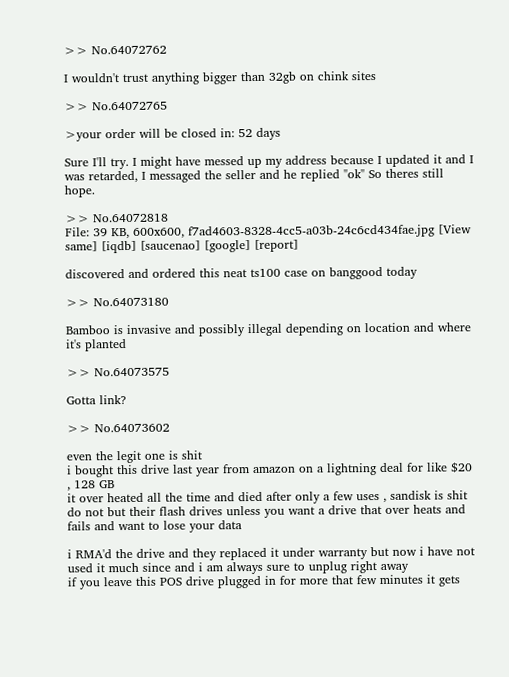>> No.64072762

I wouldn't trust anything bigger than 32gb on chink sites

>> No.64072765

>your order will be closed in: 52 days

Sure I'll try. I might have messed up my address because I updated it and I was retarded, I messaged the seller and he replied "ok" So theres still hope.

>> No.64072818
File: 39 KB, 600x600, f7ad4603-8328-4cc5-a03b-24c6cd434fae.jpg [View same] [iqdb] [saucenao] [google] [report]

discovered and ordered this neat ts100 case on banggood today

>> No.64073180

Bamboo is invasive and possibly illegal depending on location and where it's planted

>> No.64073575

Gotta link?

>> No.64073602

even the legit one is shit
i bought this drive last year from amazon on a lightning deal for like $20 , 128 GB
it over heated all the time and died after only a few uses , sandisk is shit do not but their flash drives unless you want a drive that over heats and fails and want to lose your data

i RMA'd the drive and they replaced it under warranty but now i have not used it much since and i am always sure to unplug right away
if you leave this POS drive plugged in for more that few minutes it gets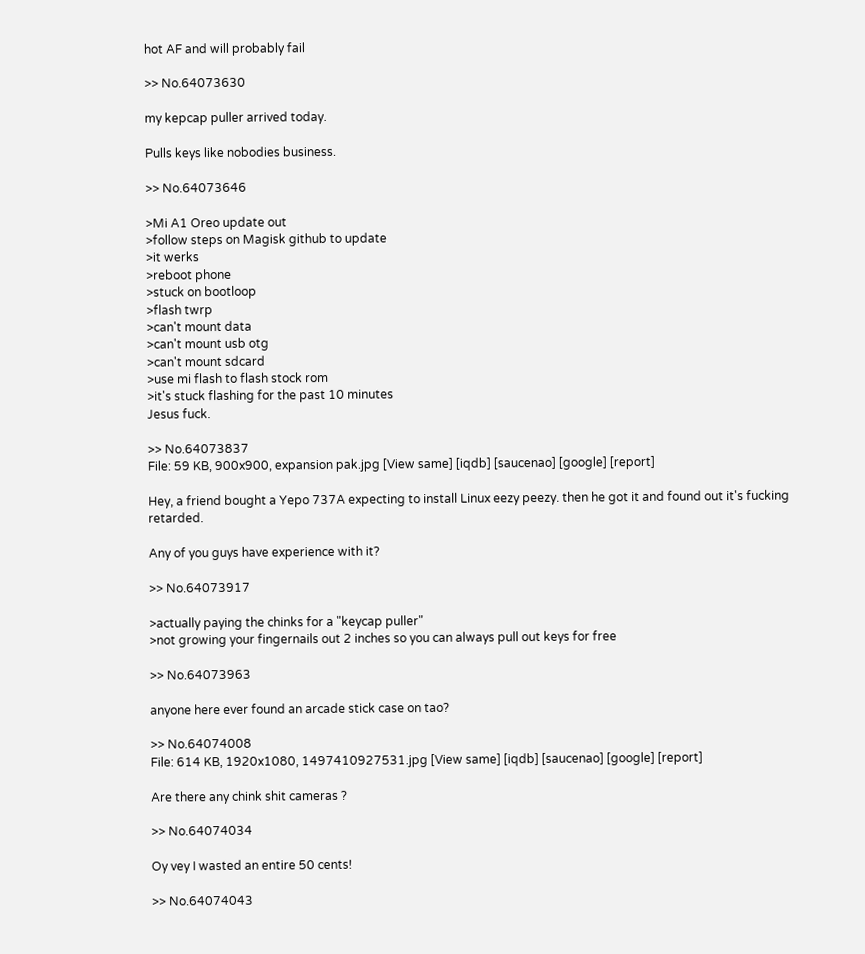hot AF and will probably fail

>> No.64073630

my kepcap puller arrived today.

Pulls keys like nobodies business.

>> No.64073646

>Mi A1 Oreo update out
>follow steps on Magisk github to update
>it werks
>reboot phone
>stuck on bootloop
>flash twrp
>can't mount data
>can't mount usb otg
>can't mount sdcard
>use mi flash to flash stock rom
>it's stuck flashing for the past 10 minutes
Jesus fuck.

>> No.64073837
File: 59 KB, 900x900, expansion pak.jpg [View same] [iqdb] [saucenao] [google] [report]

Hey, a friend bought a Yepo 737A expecting to install Linux eezy peezy. then he got it and found out it's fucking retarded.

Any of you guys have experience with it?

>> No.64073917

>actually paying the chinks for a "keycap puller"
>not growing your fingernails out 2 inches so you can always pull out keys for free

>> No.64073963

anyone here ever found an arcade stick case on tao?

>> No.64074008
File: 614 KB, 1920x1080, 1497410927531.jpg [View same] [iqdb] [saucenao] [google] [report]

Are there any chink shit cameras ?

>> No.64074034

Oy vey I wasted an entire 50 cents!

>> No.64074043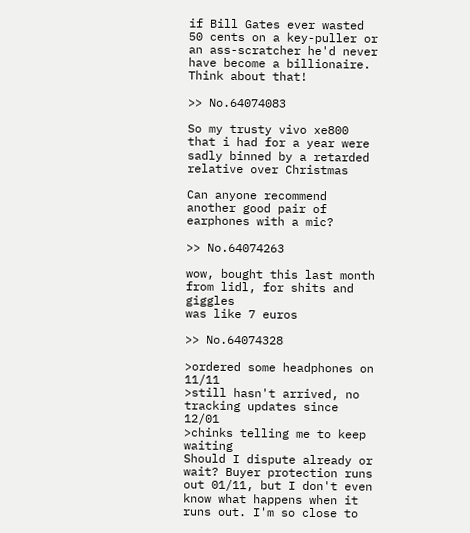if Bill Gates ever wasted 50 cents on a key-puller or an ass-scratcher he'd never have become a billionaire.
Think about that!

>> No.64074083

So my trusty vivo xe800 that i had for a year were sadly binned by a retarded relative over Christmas

Can anyone recommend another good pair of earphones with a mic?

>> No.64074263

wow, bought this last month from lidl, for shits and giggles
was like 7 euros

>> No.64074328

>ordered some headphones on 11/11
>still hasn't arrived, no tracking updates since 12/01
>chinks telling me to keep waiting
Should I dispute already or wait? Buyer protection runs out 01/11, but I don't even know what happens when it runs out. I'm so close to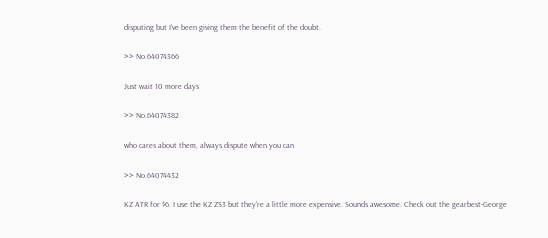disputing but I've been giving them the benefit of the doubt.

>> No.64074366

Just wait 10 more days

>> No.64074382

who cares about them, always dispute when you can

>> No.64074432

KZ ATR for $6. I use the KZ ZS3 but they're a little more expensive. Sounds awesome. Check out the gearbest-George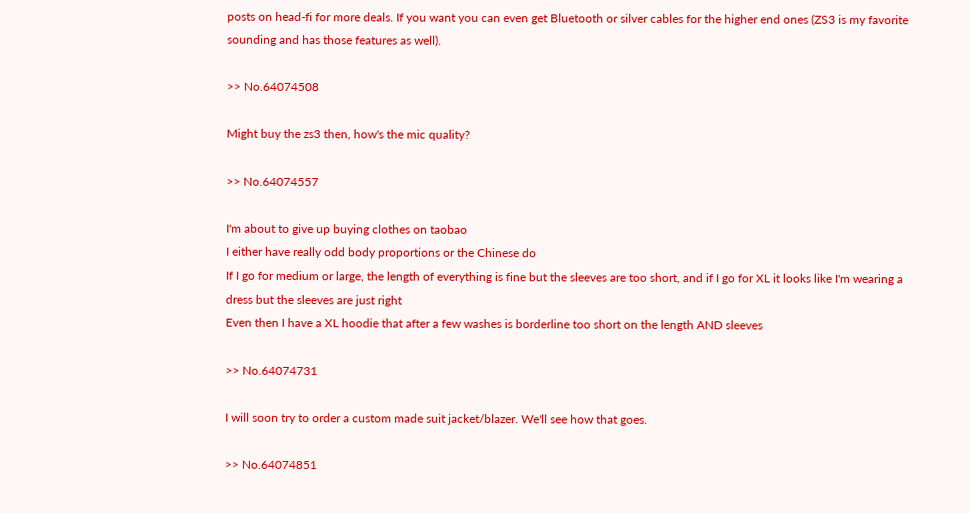posts on head-fi for more deals. If you want you can even get Bluetooth or silver cables for the higher end ones (ZS3 is my favorite sounding and has those features as well).

>> No.64074508

Might buy the zs3 then, how's the mic quality?

>> No.64074557

I'm about to give up buying clothes on taobao
I either have really odd body proportions or the Chinese do
If I go for medium or large, the length of everything is fine but the sleeves are too short, and if I go for XL it looks like I'm wearing a dress but the sleeves are just right
Even then I have a XL hoodie that after a few washes is borderline too short on the length AND sleeves

>> No.64074731

I will soon try to order a custom made suit jacket/blazer. We'll see how that goes.

>> No.64074851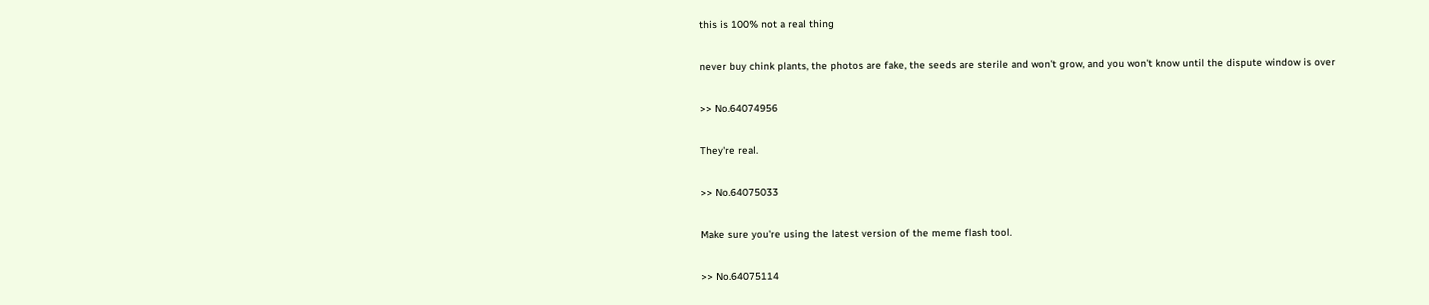this is 100% not a real thing

never buy chink plants, the photos are fake, the seeds are sterile and won't grow, and you won't know until the dispute window is over

>> No.64074956

They're real.

>> No.64075033

Make sure you're using the latest version of the meme flash tool.

>> No.64075114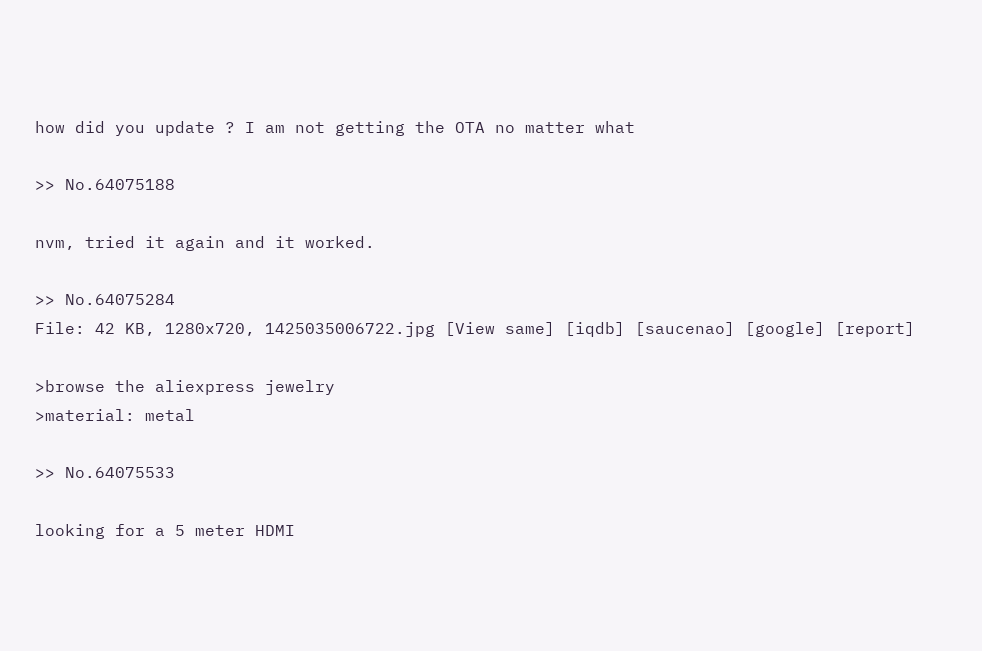how did you update ? I am not getting the OTA no matter what

>> No.64075188

nvm, tried it again and it worked.

>> No.64075284
File: 42 KB, 1280x720, 1425035006722.jpg [View same] [iqdb] [saucenao] [google] [report]

>browse the aliexpress jewelry
>material: metal

>> No.64075533

looking for a 5 meter HDMI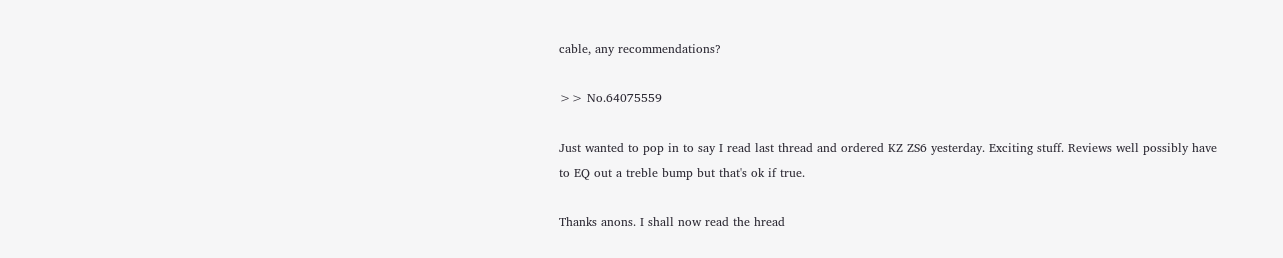cable, any recommendations?

>> No.64075559

Just wanted to pop in to say I read last thread and ordered KZ ZS6 yesterday. Exciting stuff. Reviews well possibly have to EQ out a treble bump but that's ok if true.

Thanks anons. I shall now read the hread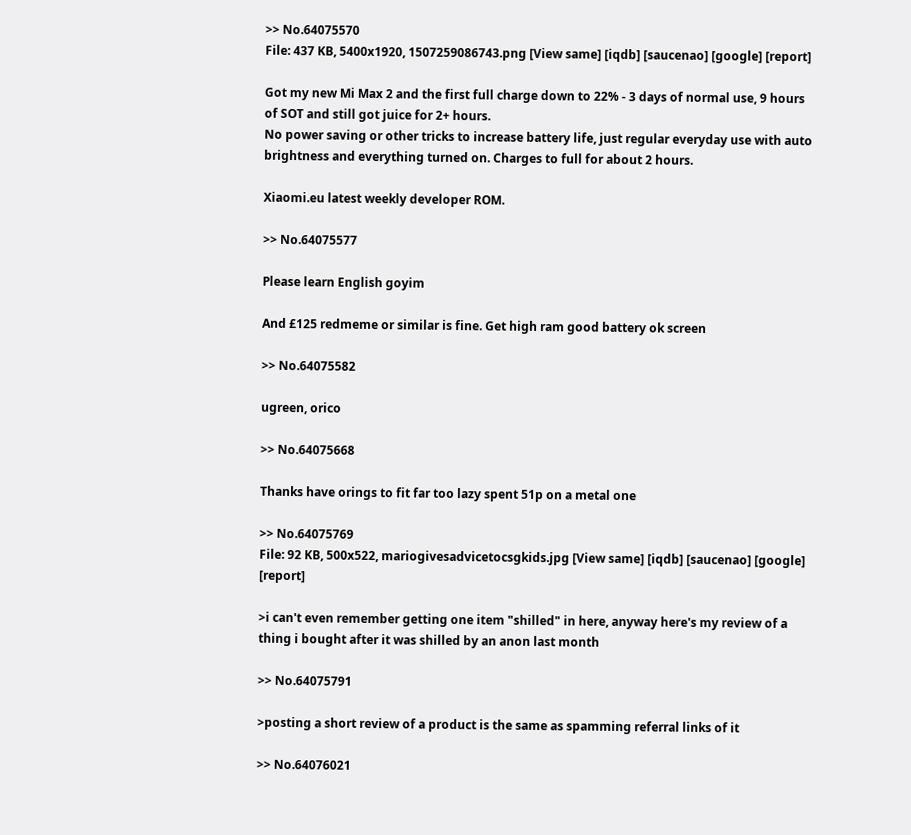>> No.64075570
File: 437 KB, 5400x1920, 1507259086743.png [View same] [iqdb] [saucenao] [google] [report]

Got my new Mi Max 2 and the first full charge down to 22% - 3 days of normal use, 9 hours of SOT and still got juice for 2+ hours.
No power saving or other tricks to increase battery life, just regular everyday use with auto brightness and everything turned on. Charges to full for about 2 hours.

Xiaomi.eu latest weekly developer ROM.

>> No.64075577

Please learn English goyim

And £125 redmeme or similar is fine. Get high ram good battery ok screen

>> No.64075582

ugreen, orico

>> No.64075668

Thanks have orings to fit far too lazy spent 51p on a metal one

>> No.64075769
File: 92 KB, 500x522, mariogivesadvicetocsgkids.jpg [View same] [iqdb] [saucenao] [google] [report]

>i can't even remember getting one item "shilled" in here, anyway here's my review of a thing i bought after it was shilled by an anon last month

>> No.64075791

>posting a short review of a product is the same as spamming referral links of it

>> No.64076021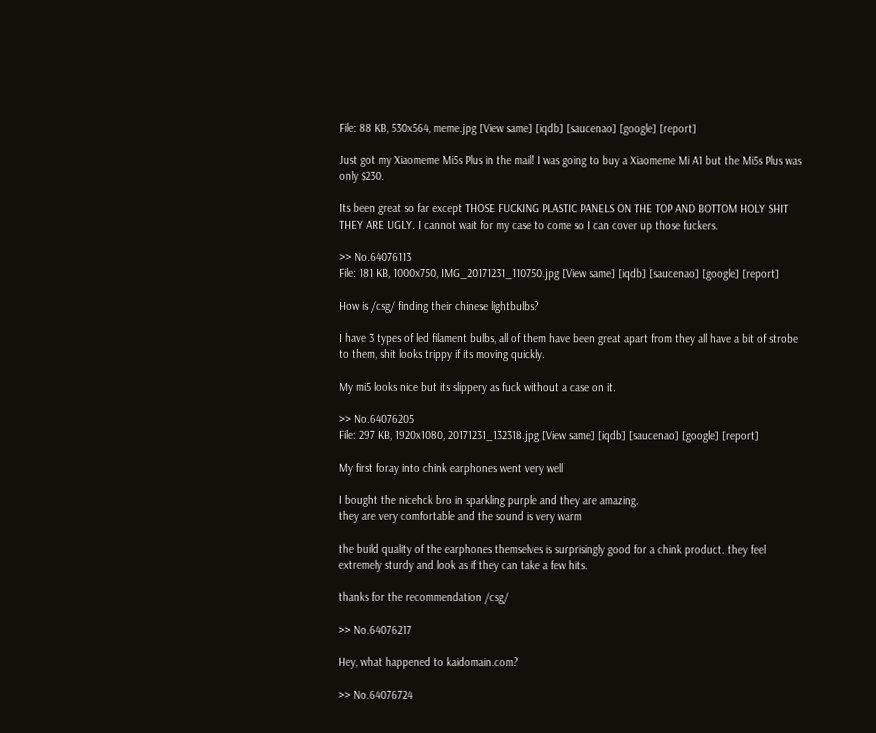File: 88 KB, 530x564, meme.jpg [View same] [iqdb] [saucenao] [google] [report]

Just got my Xiaomeme Mi5s Plus in the mail! I was going to buy a Xiaomeme Mi A1 but the Mi5s Plus was only $230.

Its been great so far except THOSE FUCKING PLASTIC PANELS ON THE TOP AND BOTTOM HOLY SHIT THEY ARE UGLY. I cannot wait for my case to come so I can cover up those fuckers.

>> No.64076113
File: 181 KB, 1000x750, IMG_20171231_110750.jpg [View same] [iqdb] [saucenao] [google] [report]

How is /csg/ finding their chinese lightbulbs?

I have 3 types of led filament bulbs, all of them have been great apart from they all have a bit of strobe to them, shit looks trippy if its moving quickly.

My mi5 looks nice but its slippery as fuck without a case on it.

>> No.64076205
File: 297 KB, 1920x1080, 20171231_132318.jpg [View same] [iqdb] [saucenao] [google] [report]

My first foray into chink earphones went very well

I bought the nicehck bro in sparkling purple and they are amazing.
they are very comfortable and the sound is very warm

the build quality of the earphones themselves is surprisingly good for a chink product. they feel extremely sturdy and look as if they can take a few hits.

thanks for the recommendation /csg/

>> No.64076217

Hey, what happened to kaidomain.com?

>> No.64076724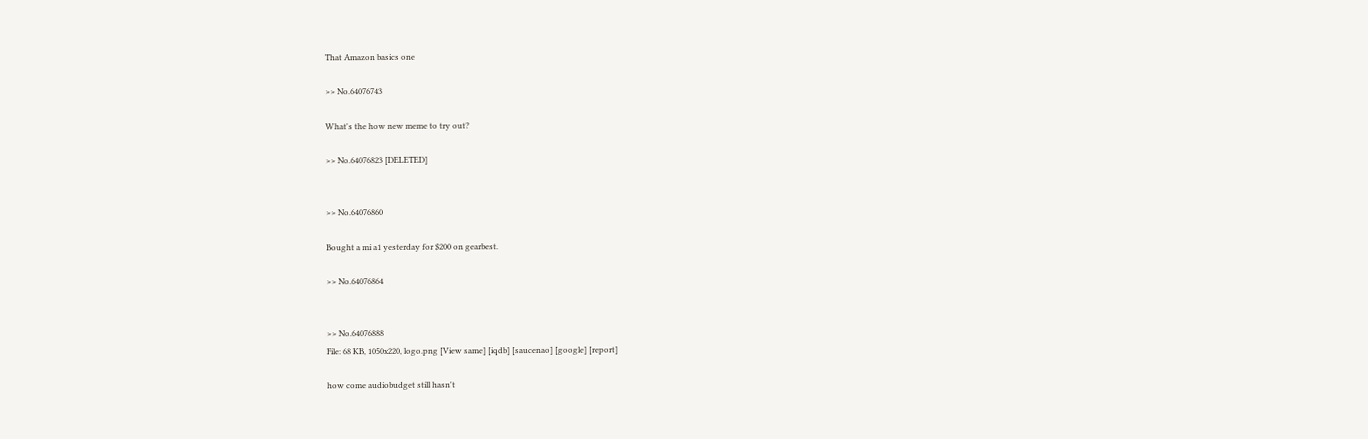That Amazon basics one

>> No.64076743

What's the how new meme to try out?

>> No.64076823 [DELETED]


>> No.64076860

Bought a mi a1 yesterday for $200 on gearbest.

>> No.64076864


>> No.64076888
File: 68 KB, 1050x220, logo.png [View same] [iqdb] [saucenao] [google] [report]

how come audiobudget still hasn't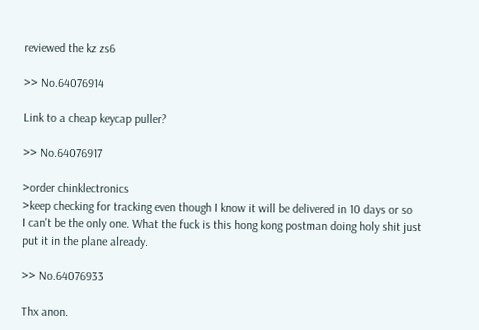reviewed the kz zs6

>> No.64076914

Link to a cheap keycap puller?

>> No.64076917

>order chinklectronics
>keep checking for tracking even though I know it will be delivered in 10 days or so
I can't be the only one. What the fuck is this hong kong postman doing holy shit just put it in the plane already.

>> No.64076933

Thx anon.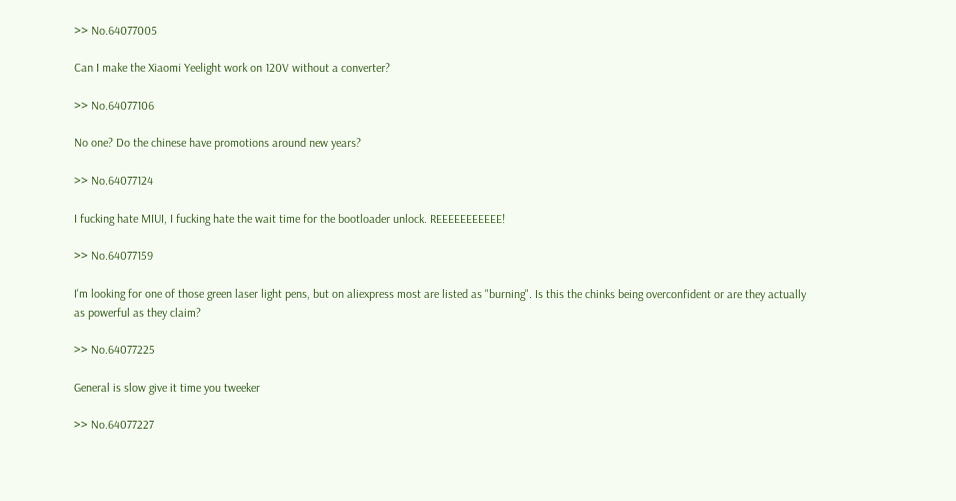>> No.64077005

Can I make the Xiaomi Yeelight work on 120V without a converter?

>> No.64077106

No one? Do the chinese have promotions around new years?

>> No.64077124

I fucking hate MIUI, I fucking hate the wait time for the bootloader unlock. REEEEEEEEEEE!

>> No.64077159

I'm looking for one of those green laser light pens, but on aliexpress most are listed as "burning". Is this the chinks being overconfident or are they actually as powerful as they claim?

>> No.64077225

General is slow give it time you tweeker

>> No.64077227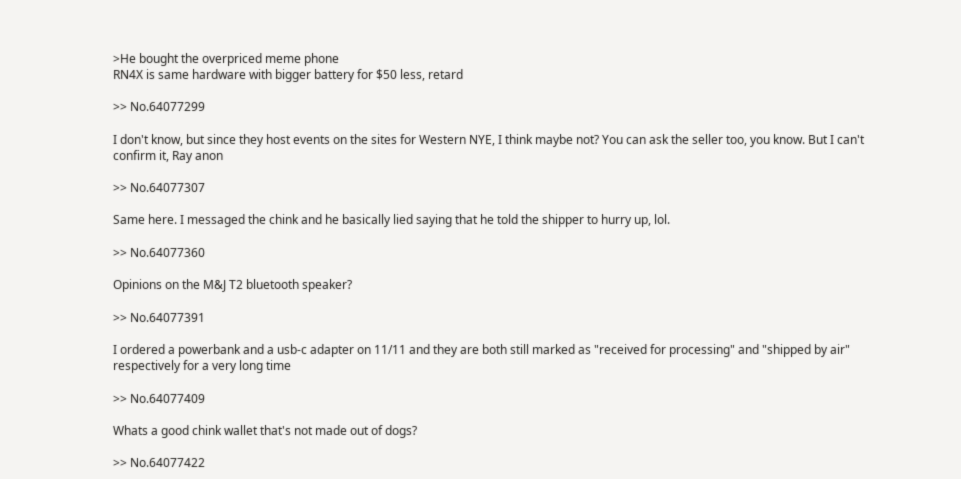>He bought the overpriced meme phone
RN4X is same hardware with bigger battery for $50 less, retard

>> No.64077299

I don't know, but since they host events on the sites for Western NYE, I think maybe not? You can ask the seller too, you know. But I can't confirm it, Ray anon

>> No.64077307

Same here. I messaged the chink and he basically lied saying that he told the shipper to hurry up, lol.

>> No.64077360

Opinions on the M&J T2 bluetooth speaker?

>> No.64077391

I ordered a powerbank and a usb-c adapter on 11/11 and they are both still marked as "received for processing" and "shipped by air" respectively for a very long time

>> No.64077409

Whats a good chink wallet that's not made out of dogs?

>> No.64077422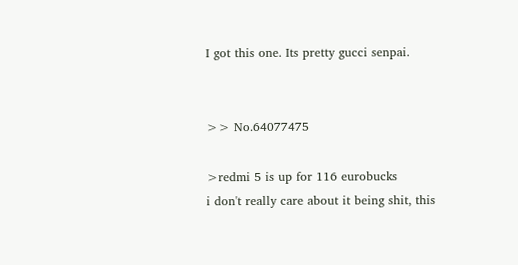I got this one. Its pretty gucci senpai.


>> No.64077475

>redmi 5 is up for 116 eurobucks
i don't really care about it being shit, this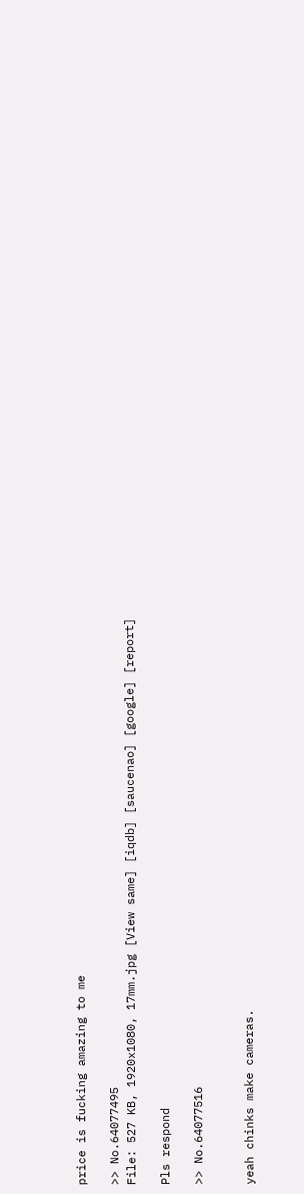price is fucking amazing to me

>> No.64077495
File: 527 KB, 1920x1080, 17mm.jpg [View same] [iqdb] [saucenao] [google] [report]

Pls respond

>> No.64077516


yeah chinks make cameras.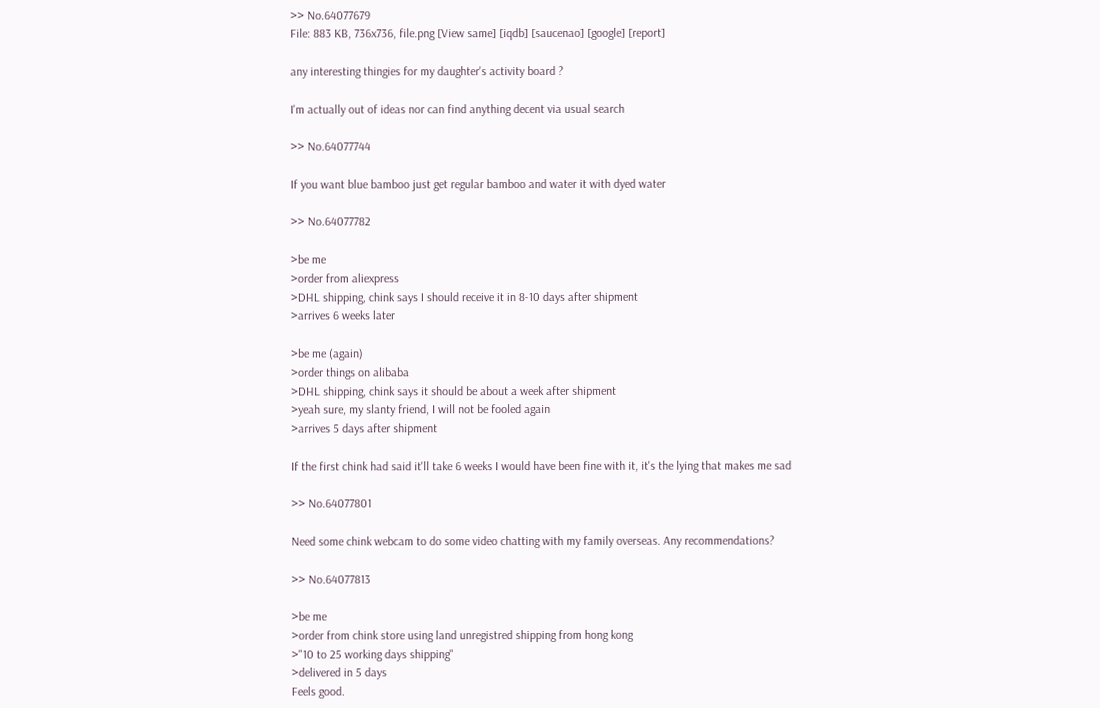>> No.64077679
File: 883 KB, 736x736, file.png [View same] [iqdb] [saucenao] [google] [report]

any interesting thingies for my daughter's activity board ?

I'm actually out of ideas nor can find anything decent via usual search

>> No.64077744

If you want blue bamboo just get regular bamboo and water it with dyed water

>> No.64077782

>be me
>order from aliexpress
>DHL shipping, chink says I should receive it in 8-10 days after shipment
>arrives 6 weeks later

>be me (again)
>order things on alibaba
>DHL shipping, chink says it should be about a week after shipment
>yeah sure, my slanty friend, I will not be fooled again
>arrives 5 days after shipment

If the first chink had said it'll take 6 weeks I would have been fine with it, it's the lying that makes me sad

>> No.64077801

Need some chink webcam to do some video chatting with my family overseas. Any recommendations?

>> No.64077813

>be me
>order from chink store using land unregistred shipping from hong kong
>"10 to 25 working days shipping"
>delivered in 5 days
Feels good.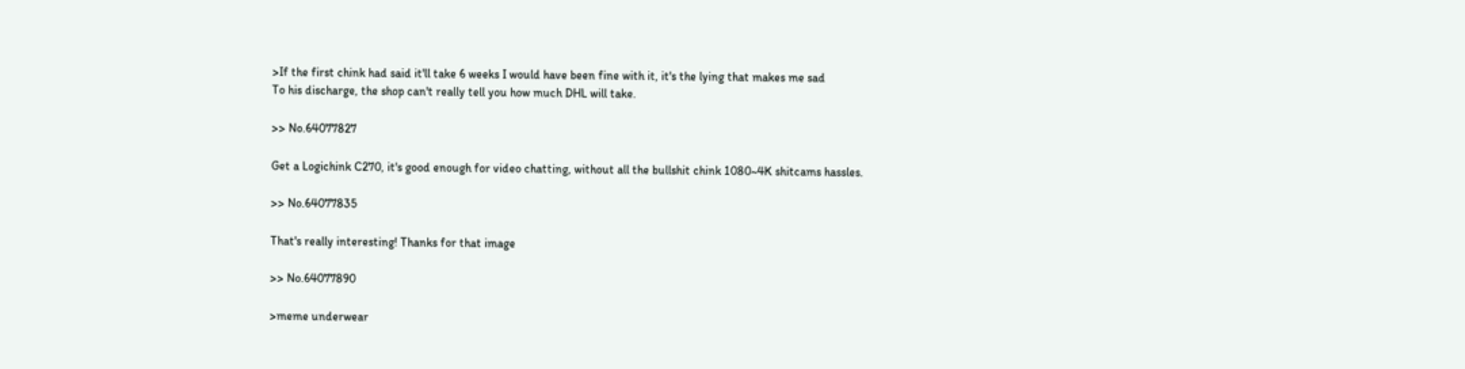>If the first chink had said it'll take 6 weeks I would have been fine with it, it's the lying that makes me sad
To his discharge, the shop can't really tell you how much DHL will take.

>> No.64077827

Get a Logichink C270, it's good enough for video chatting, without all the bullshit chink 1080~4K shitcams hassles.

>> No.64077835

That's really interesting! Thanks for that image

>> No.64077890

>meme underwear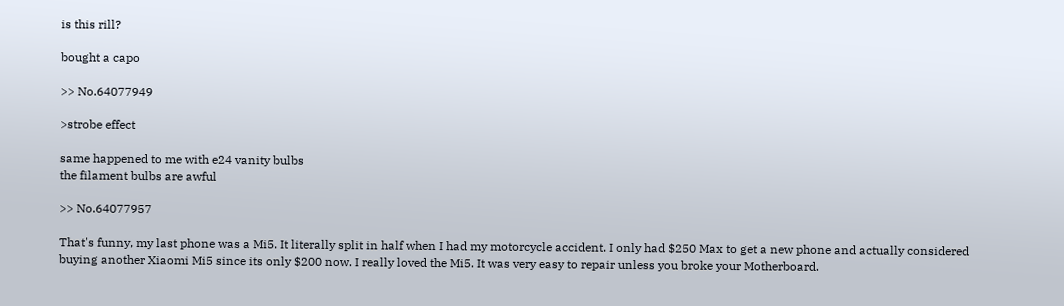is this rill?

bought a capo

>> No.64077949

>strobe effect

same happened to me with e24 vanity bulbs
the filament bulbs are awful

>> No.64077957

That's funny, my last phone was a Mi5. It literally split in half when I had my motorcycle accident. I only had $250 Max to get a new phone and actually considered buying another Xiaomi Mi5 since its only $200 now. I really loved the Mi5. It was very easy to repair unless you broke your Motherboard.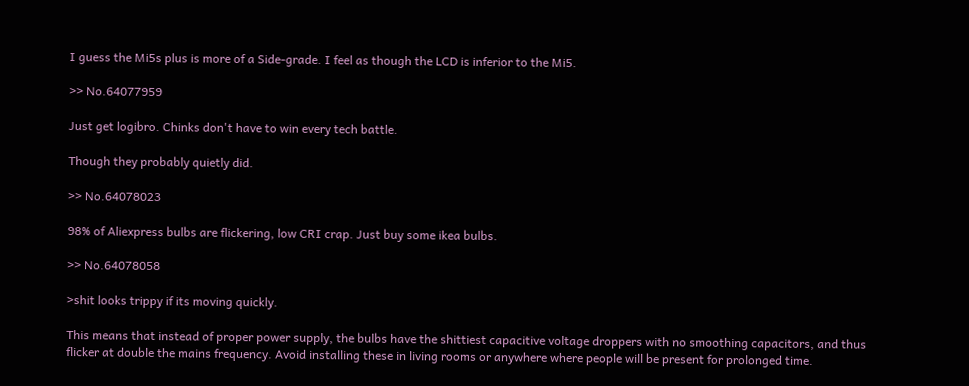I guess the Mi5s plus is more of a Side-grade. I feel as though the LCD is inferior to the Mi5.

>> No.64077959

Just get logibro. Chinks don't have to win every tech battle.

Though they probably quietly did.

>> No.64078023

98% of Aliexpress bulbs are flickering, low CRI crap. Just buy some ikea bulbs.

>> No.64078058

>shit looks trippy if its moving quickly.

This means that instead of proper power supply, the bulbs have the shittiest capacitive voltage droppers with no smoothing capacitors, and thus flicker at double the mains frequency. Avoid installing these in living rooms or anywhere where people will be present for prolonged time.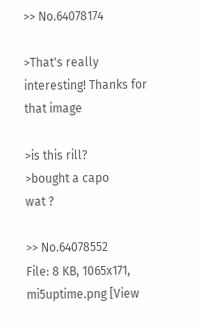>> No.64078174

>That's really interesting! Thanks for that image

>is this rill?
>bought a capo
wat ?

>> No.64078552
File: 8 KB, 1065x171, mi5uptime.png [View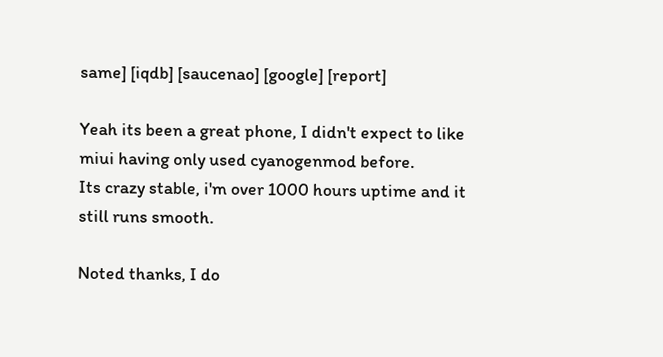same] [iqdb] [saucenao] [google] [report]

Yeah its been a great phone, I didn't expect to like miui having only used cyanogenmod before.
Its crazy stable, i'm over 1000 hours uptime and it still runs smooth.

Noted thanks, I do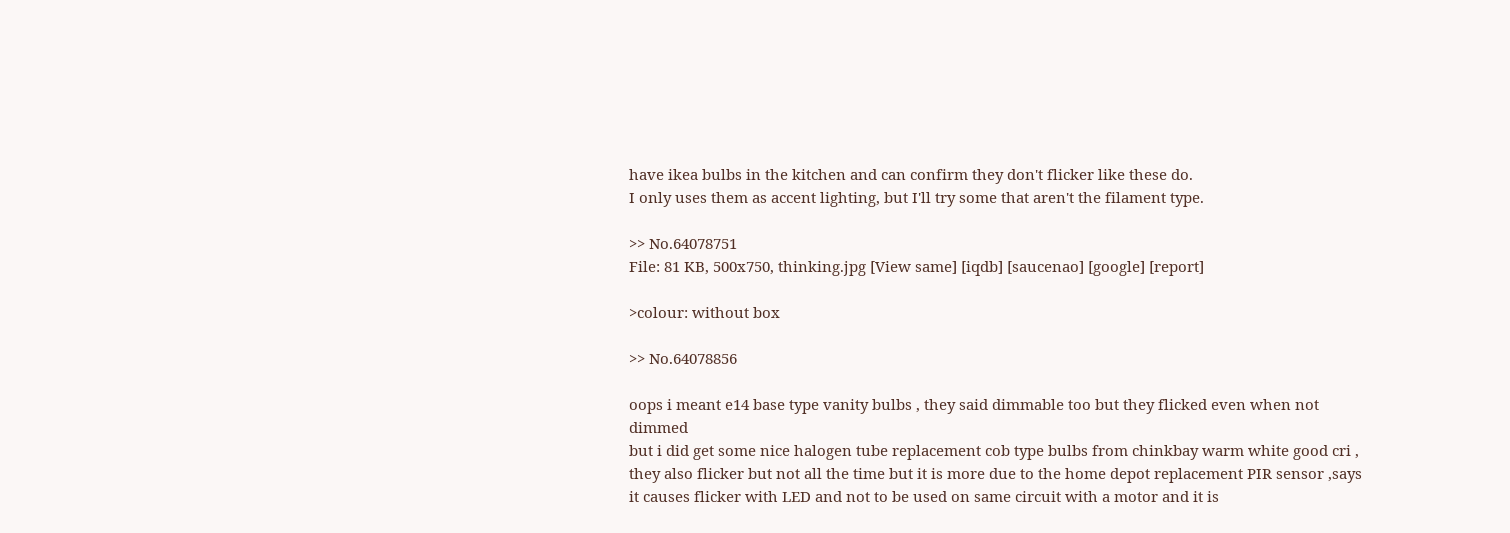have ikea bulbs in the kitchen and can confirm they don't flicker like these do.
I only uses them as accent lighting, but I'll try some that aren't the filament type.

>> No.64078751
File: 81 KB, 500x750, thinking.jpg [View same] [iqdb] [saucenao] [google] [report]

>colour: without box

>> No.64078856

oops i meant e14 base type vanity bulbs , they said dimmable too but they flicked even when not dimmed
but i did get some nice halogen tube replacement cob type bulbs from chinkbay warm white good cri , they also flicker but not all the time but it is more due to the home depot replacement PIR sensor ,says it causes flicker with LED and not to be used on same circuit with a motor and it is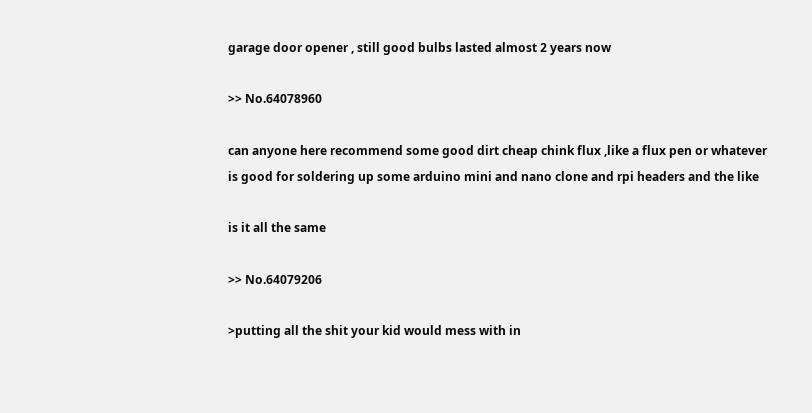garage door opener , still good bulbs lasted almost 2 years now

>> No.64078960

can anyone here recommend some good dirt cheap chink flux ,like a flux pen or whatever is good for soldering up some arduino mini and nano clone and rpi headers and the like

is it all the same

>> No.64079206

>putting all the shit your kid would mess with in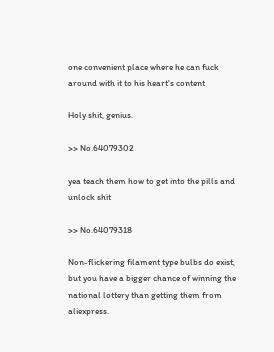one convenient place where he can fuck around with it to his heart's content

Holy shit, genius.

>> No.64079302

yea teach them how to get into the pills and unlock shit

>> No.64079318

Non-flickering filament type bulbs do exist, but you have a bigger chance of winning the national lottery than getting them from aliexpress.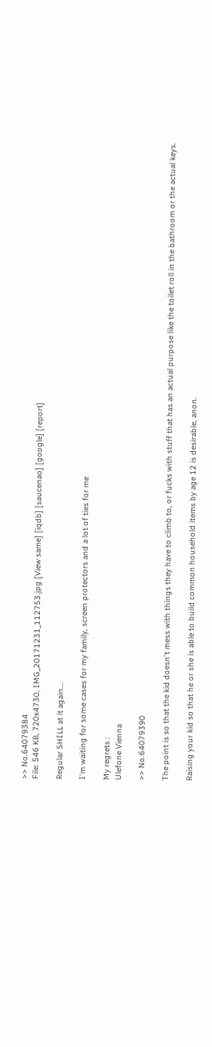>> No.64079384
File: 546 KB, 720x4730, IMG_20171231_112753.jpg [View same] [iqdb] [saucenao] [google] [report]

Regular SHILL at it again...

I'm waiting for some cases for my family, screen protectors and a lot of ties for me

My regrets :
Ulefone Vienna

>> No.64079390

The point is so that the kid doesn't mess with things they have to climb to, or fucks with stuff that has an actual purpose like the toilet roll in the bathroom or the actual keys.

Raising your kid so that he or she is able to build common household items by age 12 is desirable, anon.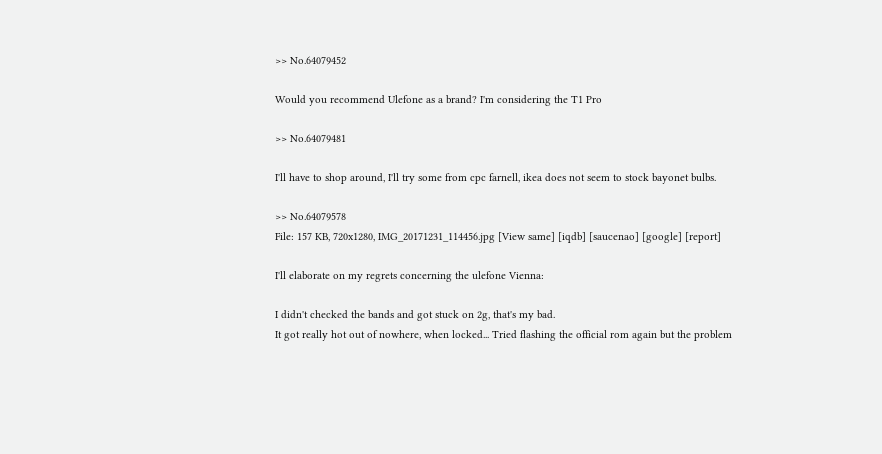>> No.64079452

Would you recommend Ulefone as a brand? I'm considering the T1 Pro

>> No.64079481

I'll have to shop around, I'll try some from cpc farnell, ikea does not seem to stock bayonet bulbs.

>> No.64079578
File: 157 KB, 720x1280, IMG_20171231_114456.jpg [View same] [iqdb] [saucenao] [google] [report]

I'll elaborate on my regrets concerning the ulefone Vienna:

I didn't checked the bands and got stuck on 2g, that's my bad.
It got really hot out of nowhere, when locked... Tried flashing the official rom again but the problem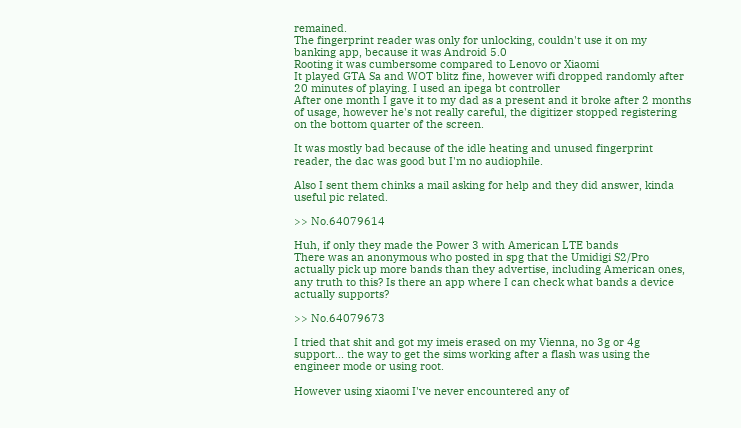remained.
The fingerprint reader was only for unlocking, couldn't use it on my banking app, because it was Android 5.0
Rooting it was cumbersome compared to Lenovo or Xiaomi
It played GTA Sa and WOT blitz fine, however wifi dropped randomly after 20 minutes of playing. I used an ipega bt controller
After one month I gave it to my dad as a present and it broke after 2 months of usage, however he's not really careful, the digitizer stopped registering on the bottom quarter of the screen.

It was mostly bad because of the idle heating and unused fingerprint reader, the dac was good but I'm no audiophile.

Also I sent them chinks a mail asking for help and they did answer, kinda useful pic related.

>> No.64079614

Huh, if only they made the Power 3 with American LTE bands
There was an anonymous who posted in spg that the Umidigi S2/Pro actually pick up more bands than they advertise, including American ones, any truth to this? Is there an app where I can check what bands a device actually supports?

>> No.64079673

I tried that shit and got my imeis erased on my Vienna, no 3g or 4g support... the way to get the sims working after a flash was using the engineer mode or using root.

However using xiaomi I've never encountered any of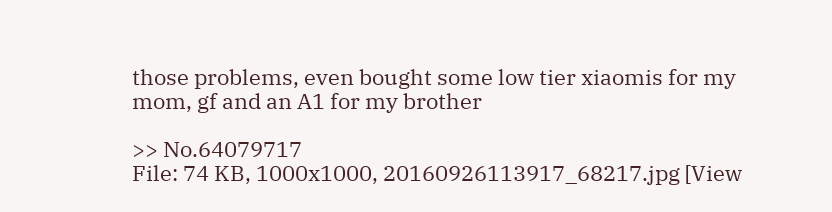those problems, even bought some low tier xiaomis for my mom, gf and an A1 for my brother

>> No.64079717
File: 74 KB, 1000x1000, 20160926113917_68217.jpg [View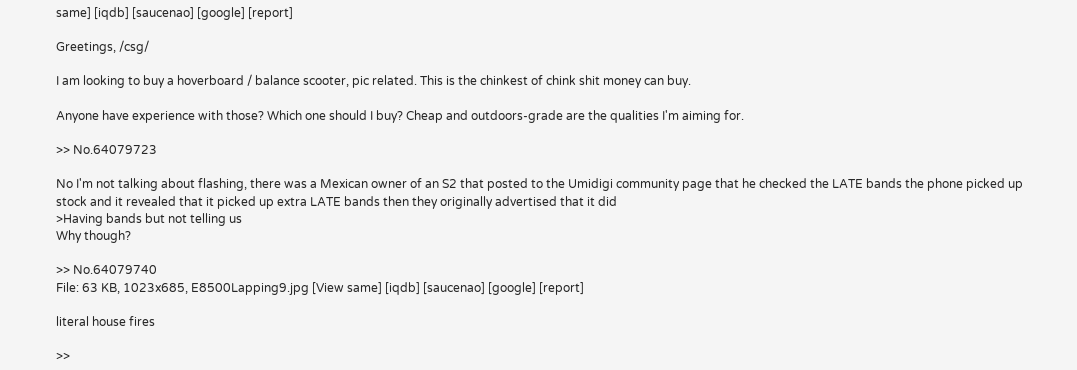same] [iqdb] [saucenao] [google] [report]

Greetings, /csg/

I am looking to buy a hoverboard / balance scooter, pic related. This is the chinkest of chink shit money can buy.

Anyone have experience with those? Which one should I buy? Cheap and outdoors-grade are the qualities I'm aiming for.

>> No.64079723

No I'm not talking about flashing, there was a Mexican owner of an S2 that posted to the Umidigi community page that he checked the LATE bands the phone picked up stock and it revealed that it picked up extra LATE bands then they originally advertised that it did
>Having bands but not telling us
Why though?

>> No.64079740
File: 63 KB, 1023x685, E8500Lapping9.jpg [View same] [iqdb] [saucenao] [google] [report]

literal house fires

>>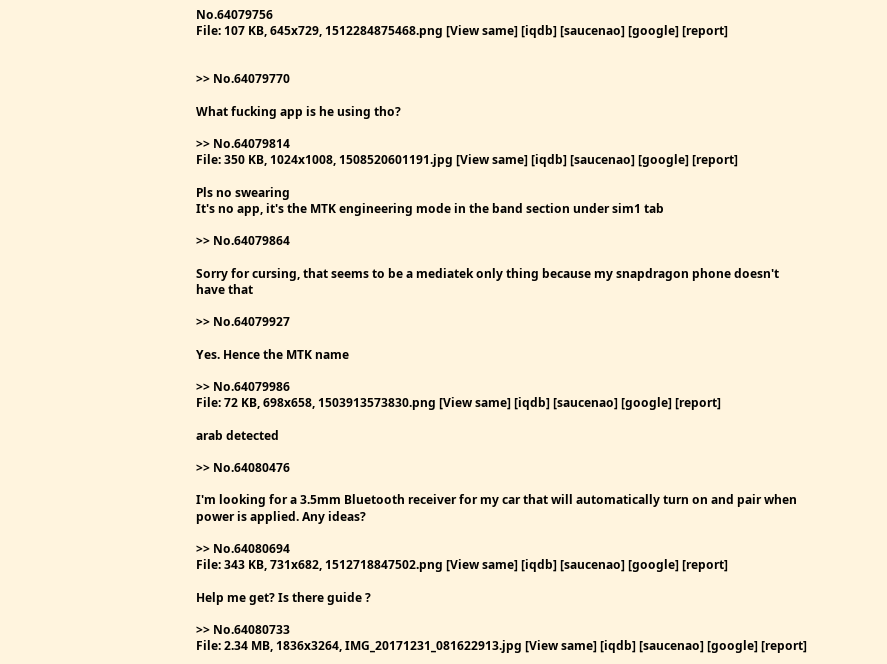No.64079756
File: 107 KB, 645x729, 1512284875468.png [View same] [iqdb] [saucenao] [google] [report]


>> No.64079770

What fucking app is he using tho?

>> No.64079814
File: 350 KB, 1024x1008, 1508520601191.jpg [View same] [iqdb] [saucenao] [google] [report]

Pls no swearing
It's no app, it's the MTK engineering mode in the band section under sim1 tab

>> No.64079864

Sorry for cursing, that seems to be a mediatek only thing because my snapdragon phone doesn't have that

>> No.64079927

Yes. Hence the MTK name

>> No.64079986
File: 72 KB, 698x658, 1503913573830.png [View same] [iqdb] [saucenao] [google] [report]

arab detected

>> No.64080476

I'm looking for a 3.5mm Bluetooth receiver for my car that will automatically turn on and pair when power is applied. Any ideas?

>> No.64080694
File: 343 KB, 731x682, 1512718847502.png [View same] [iqdb] [saucenao] [google] [report]

Help me get? Is there guide ?

>> No.64080733
File: 2.34 MB, 1836x3264, IMG_20171231_081622913.jpg [View same] [iqdb] [saucenao] [google] [report]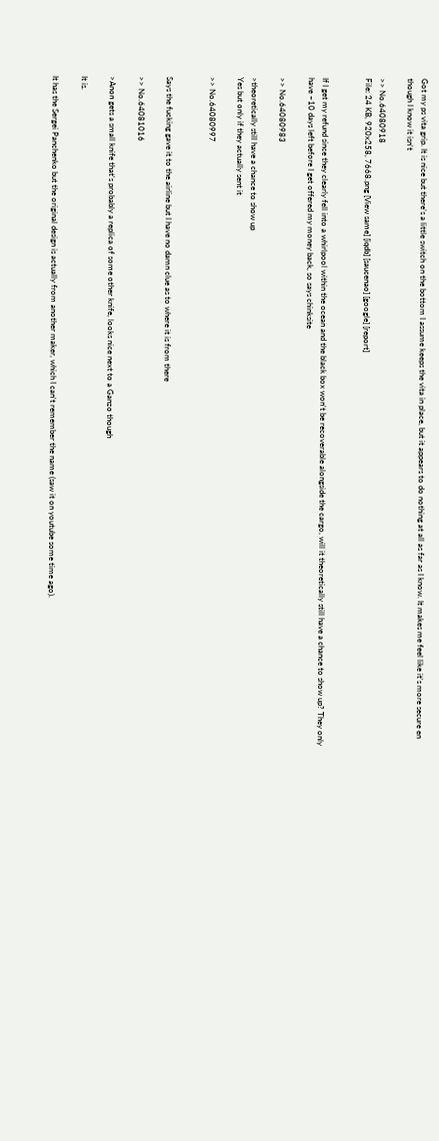Got my ps vita grip. It is nice but there's a little switch on the bottom I assume keeps the vita in place, but it appears to do nothing at all as far as I know. It makes me feel like it's more secure en though I know it isn't

>> No.64080918
File: 24 KB, 920x258, 7668.png [View same] [iqdb] [saucenao] [google] [report]


If I get my refund since they clearly fell into a whirlpool within the ocean and the black box won't be recoverable alongside the cargo, will it theoretically still have a chance to show up? They only have ~10 days left before I get offered my money back, so says chinksite

>> No.64080983

>theoretically still have a chance to show up
Yes but only if they actually sent it

>> No.64080997


Says the fucking gave it to the airline but I have no damn clue as to where it is from there

>> No.64081016

>Anon gets a small knife that's probably a replica of some other knife, looks nice next to a Ganzo though

It is.

It has the Sergei Panchenko but the original design is actually from another maker, which I can't remember the name (saw it on youtube some time ago).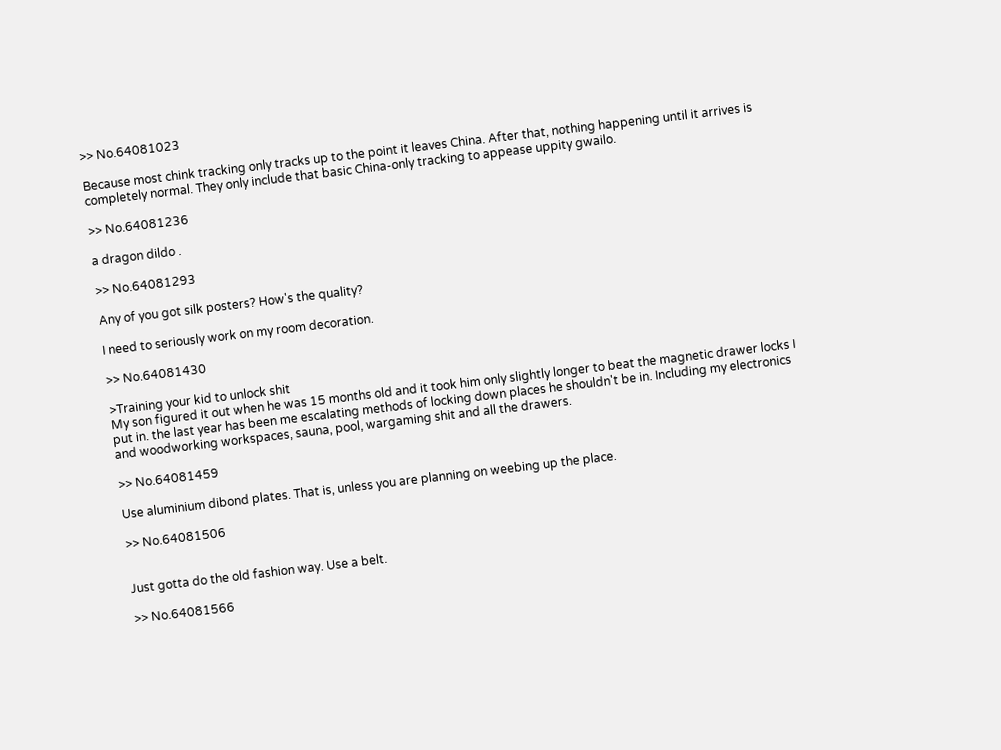>> No.64081023

Because most chink tracking only tracks up to the point it leaves China. After that, nothing happening until it arrives is completely normal. They only include that basic China-only tracking to appease uppity gwailo.

>> No.64081236

a dragon dildo .

>> No.64081293

Any of you got silk posters? How's the quality?

I need to seriously work on my room decoration.

>> No.64081430

>Training your kid to unlock shit
My son figured it out when he was 15 months old and it took him only slightly longer to beat the magnetic drawer locks I put in. the last year has been me escalating methods of locking down places he shouldn't be in. Including my electronics and woodworking workspaces, sauna, pool, wargaming shit and all the drawers.

>> No.64081459

Use aluminium dibond plates. That is, unless you are planning on weebing up the place.

>> No.64081506


Just gotta do the old fashion way. Use a belt.

>> No.64081566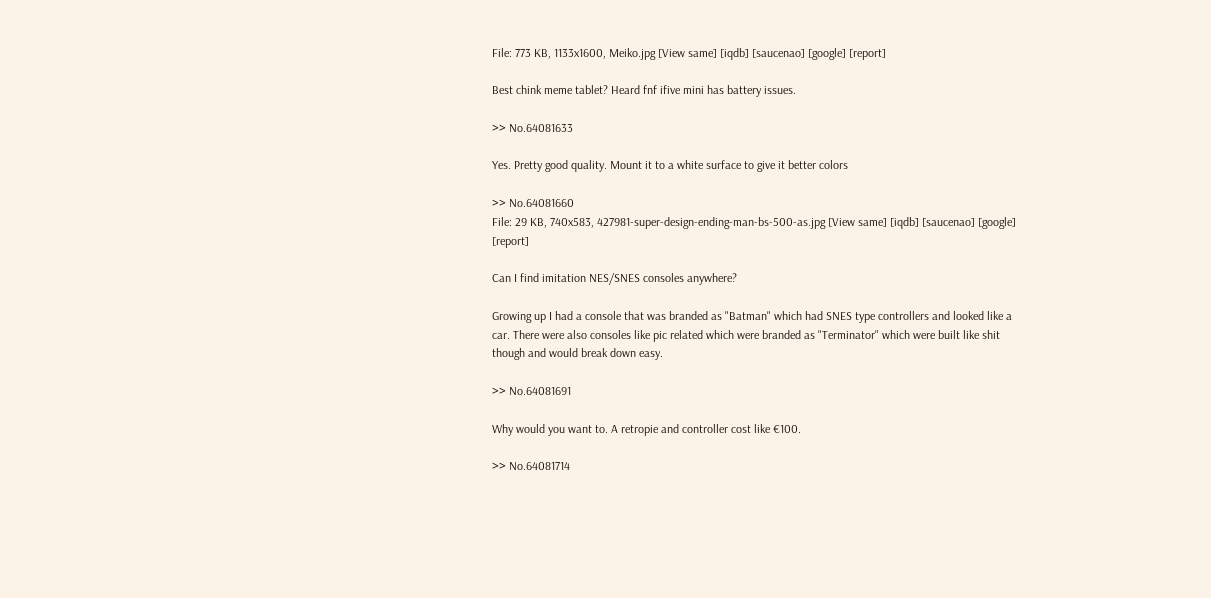File: 773 KB, 1133x1600, Meiko.jpg [View same] [iqdb] [saucenao] [google] [report]

Best chink meme tablet? Heard fnf ifive mini has battery issues.

>> No.64081633

Yes. Pretty good quality. Mount it to a white surface to give it better colors

>> No.64081660
File: 29 KB, 740x583, 427981-super-design-ending-man-bs-500-as.jpg [View same] [iqdb] [saucenao] [google] [report]

Can I find imitation NES/SNES consoles anywhere?

Growing up I had a console that was branded as "Batman" which had SNES type controllers and looked like a car. There were also consoles like pic related which were branded as "Terminator" which were built like shit though and would break down easy.

>> No.64081691

Why would you want to. A retropie and controller cost like €100.

>> No.64081714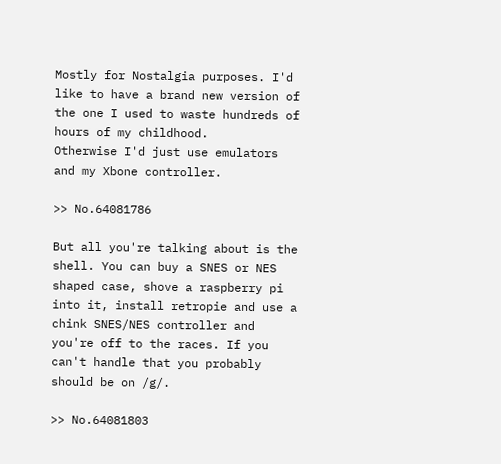Mostly for Nostalgia purposes. I'd like to have a brand new version of the one I used to waste hundreds of hours of my childhood.
Otherwise I'd just use emulators and my Xbone controller.

>> No.64081786

But all you're talking about is the shell. You can buy a SNES or NES shaped case, shove a raspberry pi into it, install retropie and use a chink SNES/NES controller and you're off to the races. If you can't handle that you probably should be on /g/.

>> No.64081803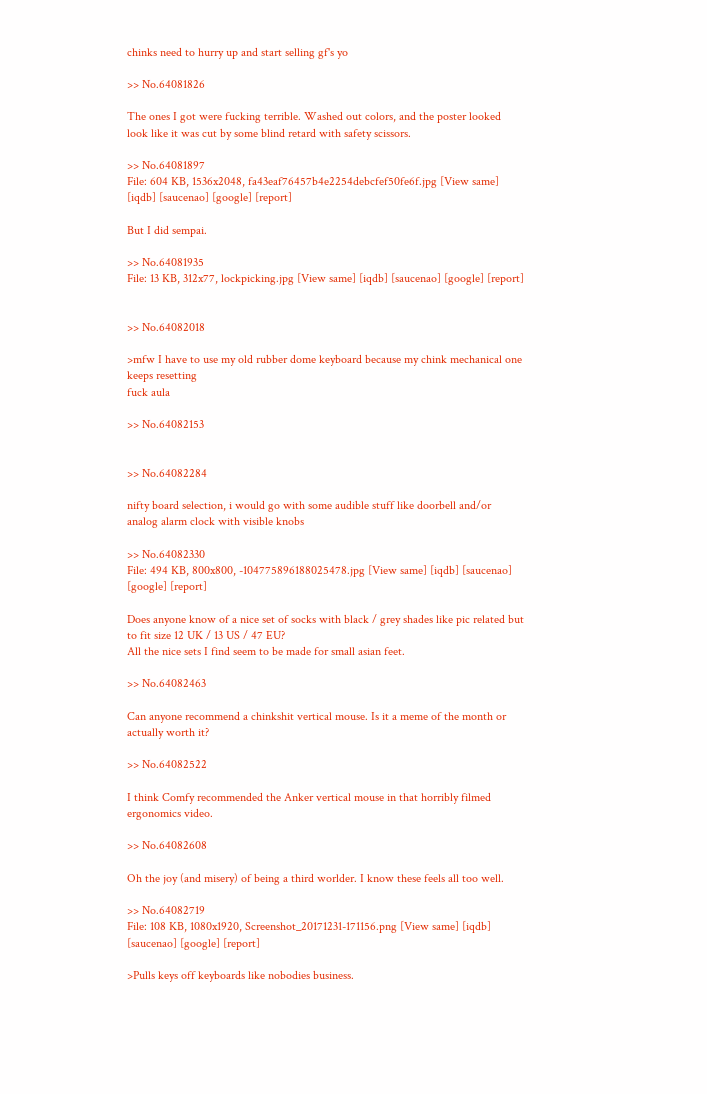chinks need to hurry up and start selling gf's yo

>> No.64081826

The ones I got were fucking terrible. Washed out colors, and the poster looked look like it was cut by some blind retard with safety scissors.

>> No.64081897
File: 604 KB, 1536x2048, fa43eaf76457b4e2254debcfef50fe6f.jpg [View same] [iqdb] [saucenao] [google] [report]

But I did sempai.

>> No.64081935
File: 13 KB, 312x77, lockpicking.jpg [View same] [iqdb] [saucenao] [google] [report]


>> No.64082018

>mfw I have to use my old rubber dome keyboard because my chink mechanical one keeps resetting
fuck aula

>> No.64082153


>> No.64082284

nifty board selection, i would go with some audible stuff like doorbell and/or analog alarm clock with visible knobs

>> No.64082330
File: 494 KB, 800x800, -104775896188025478.jpg [View same] [iqdb] [saucenao] [google] [report]

Does anyone know of a nice set of socks with black / grey shades like pic related but to fit size 12 UK / 13 US / 47 EU?
All the nice sets I find seem to be made for small asian feet.

>> No.64082463

Can anyone recommend a chinkshit vertical mouse. Is it a meme of the month or actually worth it?

>> No.64082522

I think Comfy recommended the Anker vertical mouse in that horribly filmed ergonomics video.

>> No.64082608

Oh the joy (and misery) of being a third worlder. I know these feels all too well.

>> No.64082719
File: 108 KB, 1080x1920, Screenshot_20171231-171156.png [View same] [iqdb] [saucenao] [google] [report]

>Pulls keys off keyboards like nobodies business.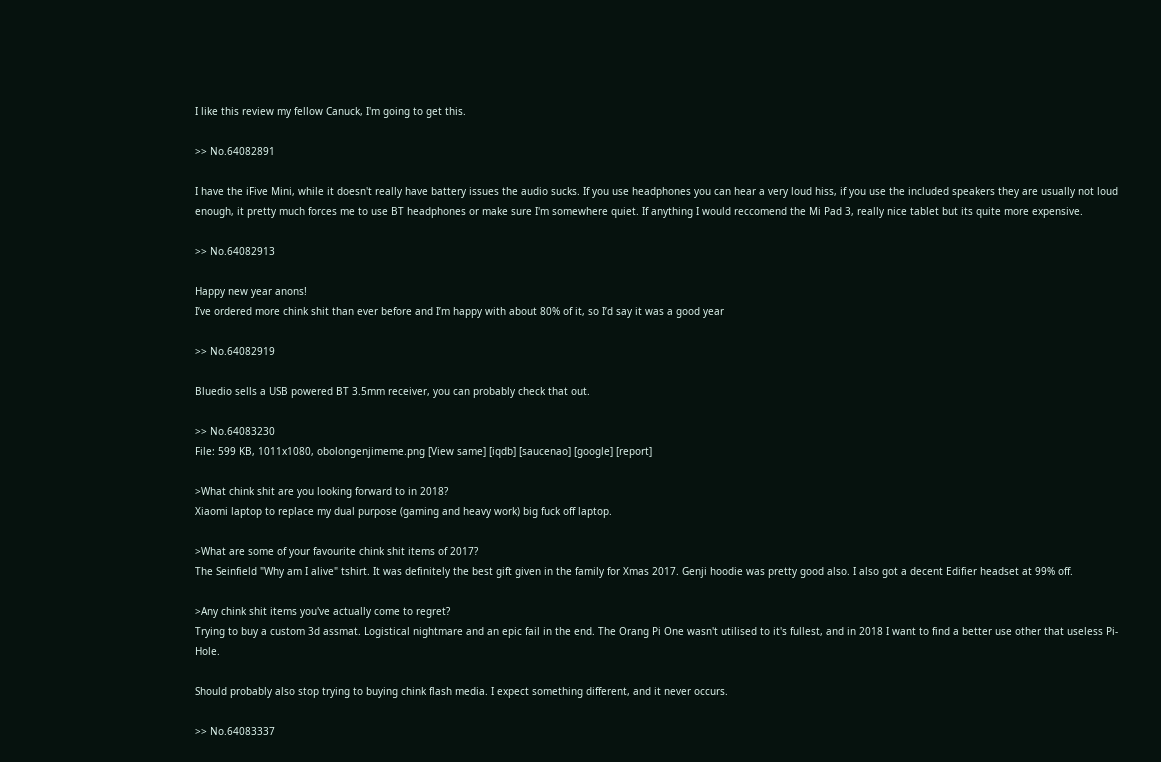I like this review my fellow Canuck, I'm going to get this.

>> No.64082891

I have the iFive Mini, while it doesn't really have battery issues the audio sucks. If you use headphones you can hear a very loud hiss, if you use the included speakers they are usually not loud enough, it pretty much forces me to use BT headphones or make sure I'm somewhere quiet. If anything I would reccomend the Mi Pad 3, really nice tablet but its quite more expensive.

>> No.64082913

Happy new year anons!
I’ve ordered more chink shit than ever before and I’m happy with about 80% of it, so I’d say it was a good year

>> No.64082919

Bluedio sells a USB powered BT 3.5mm receiver, you can probably check that out.

>> No.64083230
File: 599 KB, 1011x1080, obolongenjimeme.png [View same] [iqdb] [saucenao] [google] [report]

>What chink shit are you looking forward to in 2018?
Xiaomi laptop to replace my dual purpose (gaming and heavy work) big fuck off laptop.

>What are some of your favourite chink shit items of 2017?
The Seinfield "Why am I alive" tshirt. It was definitely the best gift given in the family for Xmas 2017. Genji hoodie was pretty good also. I also got a decent Edifier headset at 99% off.

>Any chink shit items you've actually come to regret?
Trying to buy a custom 3d assmat. Logistical nightmare and an epic fail in the end. The Orang Pi One wasn't utilised to it's fullest, and in 2018 I want to find a better use other that useless Pi-Hole.

Should probably also stop trying to buying chink flash media. I expect something different, and it never occurs.

>> No.64083337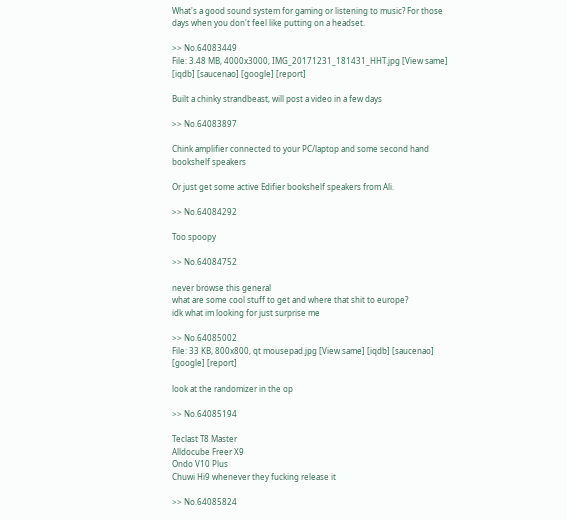What's a good sound system for gaming or listening to music? For those days when you don't feel like putting on a headset.

>> No.64083449
File: 3.48 MB, 4000x3000, IMG_20171231_181431_HHT.jpg [View same] [iqdb] [saucenao] [google] [report]

Built a chinky strandbeast, will post a video in a few days

>> No.64083897

Chink amplifier connected to your PC/laptop and some second hand bookshelf speakers

Or just get some active Edifier bookshelf speakers from Ali.

>> No.64084292

Too spoopy

>> No.64084752

never browse this general
what are some cool stuff to get and where that shit to europe?
idk what im looking for just surprise me

>> No.64085002
File: 33 KB, 800x800, qt mousepad.jpg [View same] [iqdb] [saucenao] [google] [report]

look at the randomizer in the op

>> No.64085194

Teclast T8 Master
Alldocube Freer X9
Ondo V10 Plus
Chuwi Hi9 whenever they fucking release it

>> No.64085824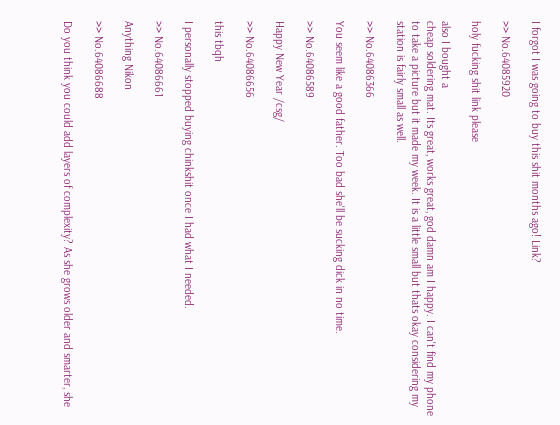I forgot I was going to buy this shit months ago! Link?

>> No.64085920

holy fucking shit link please

also I bought a
cheap soldering mat. Its great, works great, god damn am I happy. I can't find my phone to take a picture but it made my week. It is a little small but thats okay considering my station is fairly small as well.

>> No.64086366

You seem like a good father. Too bad she'll be sucking dick in no time.

>> No.64086589

Happy New Year /csg/

>> No.64086656

this tbqh

I personally stopped buying chinkshit once I had what I needed.

>> No.64086661

Anything Nikon

>> No.64086688

Do you think you could add layers of complexity? As she grows older and smarter, she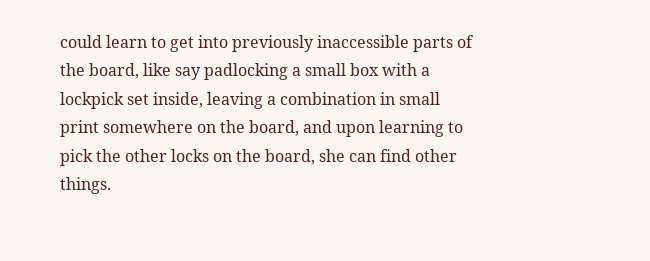could learn to get into previously inaccessible parts of the board, like say padlocking a small box with a lockpick set inside, leaving a combination in small print somewhere on the board, and upon learning to pick the other locks on the board, she can find other things.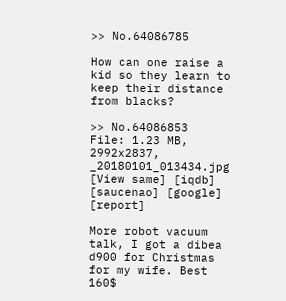>> No.64086785

How can one raise a kid so they learn to keep their distance from blacks?

>> No.64086853
File: 1.23 MB, 2992x2837, _20180101_013434.jpg [View same] [iqdb] [saucenao] [google] [report]

More robot vacuum talk, I got a dibea d900 for Christmas for my wife. Best 160$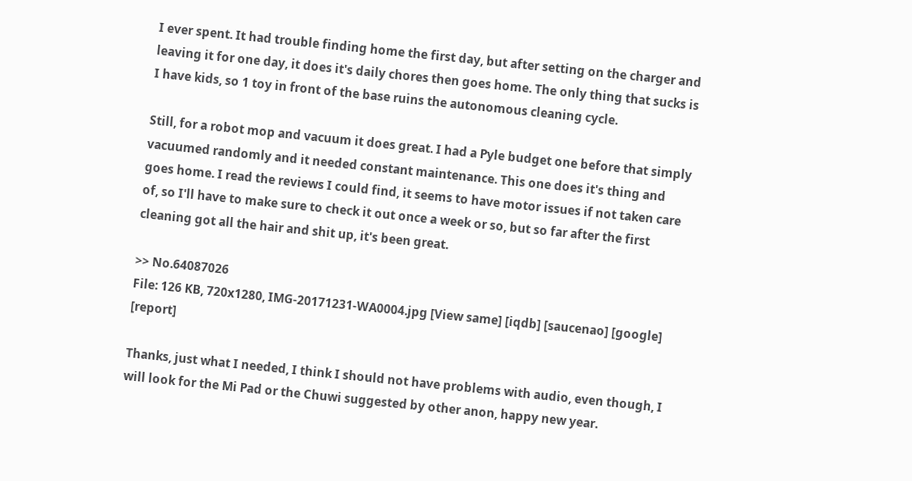I ever spent. It had trouble finding home the first day, but after setting on the charger and leaving it for one day, it does it's daily chores then goes home. The only thing that sucks is I have kids, so 1 toy in front of the base ruins the autonomous cleaning cycle.

Still, for a robot mop and vacuum it does great. I had a Pyle budget one before that simply vacuumed randomly and it needed constant maintenance. This one does it's thing and goes home. I read the reviews I could find, it seems to have motor issues if not taken care of, so I'll have to make sure to check it out once a week or so, but so far after the first cleaning got all the hair and shit up, it's been great.

>> No.64087026
File: 126 KB, 720x1280, IMG-20171231-WA0004.jpg [View same] [iqdb] [saucenao] [google] [report]

Thanks, just what I needed, I think I should not have problems with audio, even though, I will look for the Mi Pad or the Chuwi suggested by other anon, happy new year.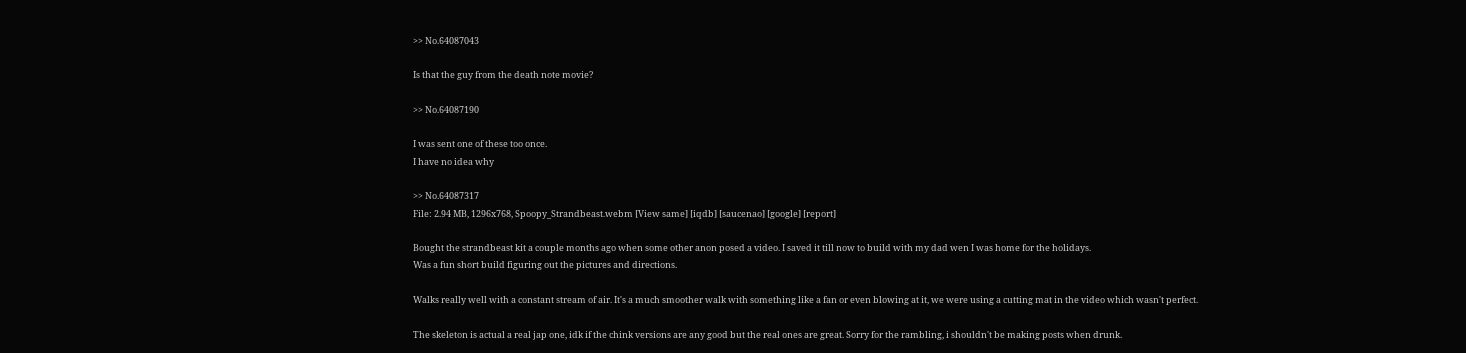>> No.64087043

Is that the guy from the death note movie?

>> No.64087190

I was sent one of these too once.
I have no idea why

>> No.64087317
File: 2.94 MB, 1296x768, Spoopy_Strandbeast.webm [View same] [iqdb] [saucenao] [google] [report]

Bought the strandbeast kit a couple months ago when some other anon posed a video. I saved it till now to build with my dad wen I was home for the holidays.
Was a fun short build figuring out the pictures and directions.

Walks really well with a constant stream of air. It's a much smoother walk with something like a fan or even blowing at it, we were using a cutting mat in the video which wasn't perfect.

The skeleton is actual a real jap one, idk if the chink versions are any good but the real ones are great. Sorry for the rambling, i shouldn't be making posts when drunk.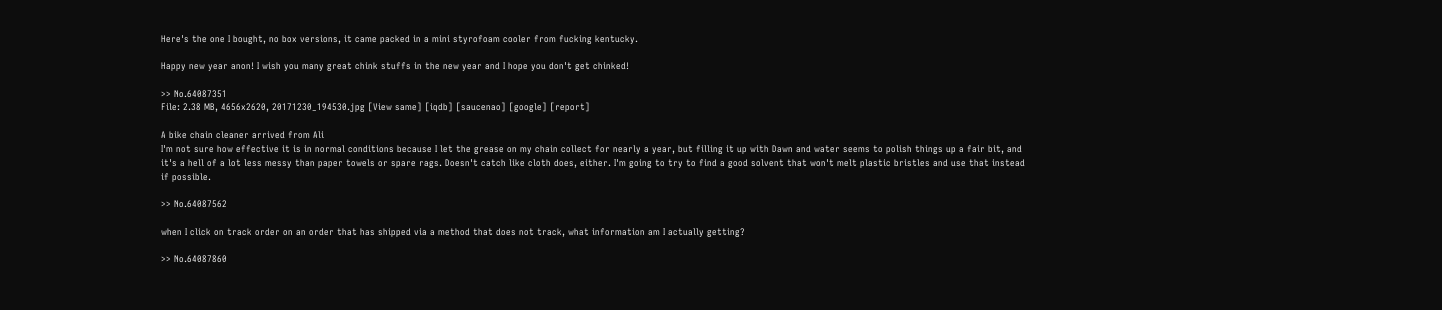Here's the one I bought, no box versions, it came packed in a mini styrofoam cooler from fucking kentucky.

Happy new year anon! I wish you many great chink stuffs in the new year and I hope you don't get chinked!

>> No.64087351
File: 2.38 MB, 4656x2620, 20171230_194530.jpg [View same] [iqdb] [saucenao] [google] [report]

A bike chain cleaner arrived from Ali
I'm not sure how effective it is in normal conditions because I let the grease on my chain collect for nearly a year, but filling it up with Dawn and water seems to polish things up a fair bit, and it's a hell of a lot less messy than paper towels or spare rags. Doesn't catch like cloth does, either. I'm going to try to find a good solvent that won't melt plastic bristles and use that instead if possible.

>> No.64087562

when I click on track order on an order that has shipped via a method that does not track, what information am I actually getting?

>> No.64087860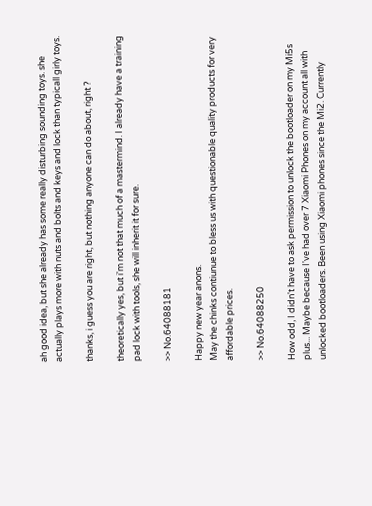ah good idea, but she already has some really disturbing sounding toys. she actually plays more with nuts and bolts and keys and lock than typicall girly toys.

thanks, i guess you are right, but nothing anyone can do about, right ?

theoretically yes, but i'm not that much of a mastermind. I already have a training pad lock with tools, she will inherit it for sure.

>> No.64088181

Happy new year anons.
May the chinks contiunue to bless us with questionable quality products for very affordable prices.

>> No.64088250

How odd, I didn't have to ask permission to unlock the bootloader on my Mi5s plus... Maybe because I've had over 7 Xiaomi Phones on my account all with unlocked bootloaders. Been using Xiaomi phones since the Mi2. Currently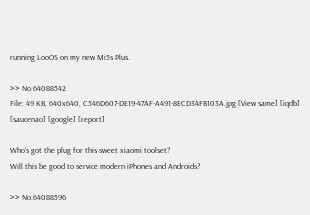running LooOS on my new Mi5s Plus.

>> No.64088542
File: 49 KB, 640x640, C546D607-DE19-47AF-A491-8ECD34FB103A.jpg [View same] [iqdb] [saucenao] [google] [report]

Who’s got the plug for this sweet xiaomi toolset?
Will this be good to service modern iPhones and Androids?

>> No.64088596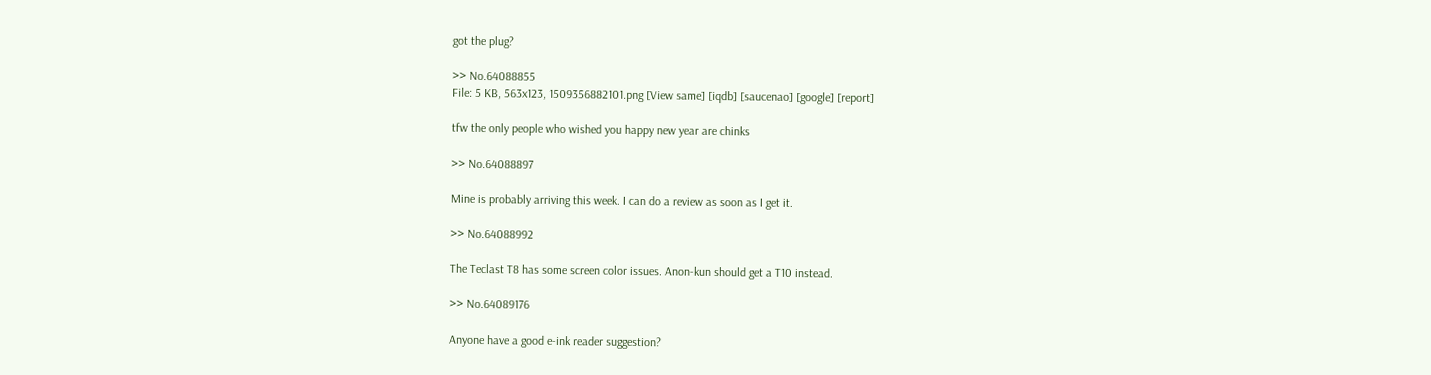got the plug?

>> No.64088855
File: 5 KB, 563x123, 1509356882101.png [View same] [iqdb] [saucenao] [google] [report]

tfw the only people who wished you happy new year are chinks

>> No.64088897

Mine is probably arriving this week. I can do a review as soon as I get it.

>> No.64088992

The Teclast T8 has some screen color issues. Anon-kun should get a T10 instead.

>> No.64089176

Anyone have a good e-ink reader suggestion?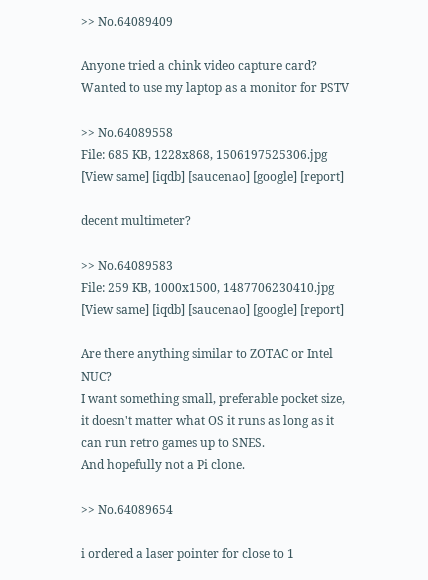>> No.64089409

Anyone tried a chink video capture card?
Wanted to use my laptop as a monitor for PSTV

>> No.64089558
File: 685 KB, 1228x868, 1506197525306.jpg [View same] [iqdb] [saucenao] [google] [report]

decent multimeter?

>> No.64089583
File: 259 KB, 1000x1500, 1487706230410.jpg [View same] [iqdb] [saucenao] [google] [report]

Are there anything similar to ZOTAC or Intel NUC?
I want something small, preferable pocket size, it doesn't matter what OS it runs as long as it can run retro games up to SNES.
And hopefully not a Pi clone.

>> No.64089654

i ordered a laser pointer for close to 1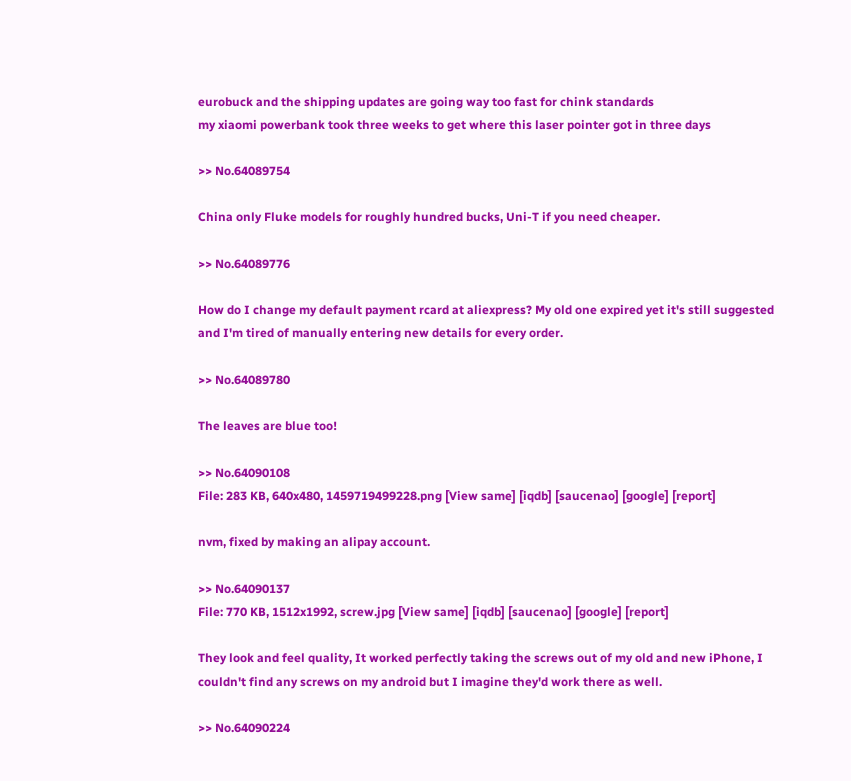eurobuck and the shipping updates are going way too fast for chink standards
my xiaomi powerbank took three weeks to get where this laser pointer got in three days

>> No.64089754

China only Fluke models for roughly hundred bucks, Uni-T if you need cheaper.

>> No.64089776

How do I change my default payment rcard at aliexpress? My old one expired yet it's still suggested and I'm tired of manually entering new details for every order.

>> No.64089780

The leaves are blue too!

>> No.64090108
File: 283 KB, 640x480, 1459719499228.png [View same] [iqdb] [saucenao] [google] [report]

nvm, fixed by making an alipay account.

>> No.64090137
File: 770 KB, 1512x1992, screw.jpg [View same] [iqdb] [saucenao] [google] [report]

They look and feel quality, It worked perfectly taking the screws out of my old and new iPhone, I couldn't find any screws on my android but I imagine they'd work there as well.

>> No.64090224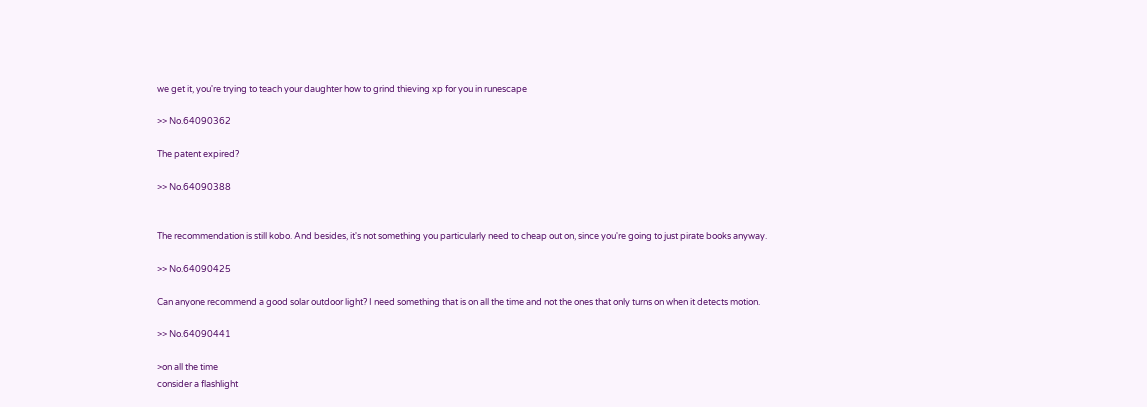we get it, you're trying to teach your daughter how to grind thieving xp for you in runescape

>> No.64090362

The patent expired?

>> No.64090388


The recommendation is still kobo. And besides, it's not something you particularly need to cheap out on, since you're going to just pirate books anyway.

>> No.64090425

Can anyone recommend a good solar outdoor light? I need something that is on all the time and not the ones that only turns on when it detects motion.

>> No.64090441

>on all the time
consider a flashlight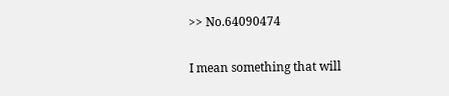>> No.64090474

I mean something that will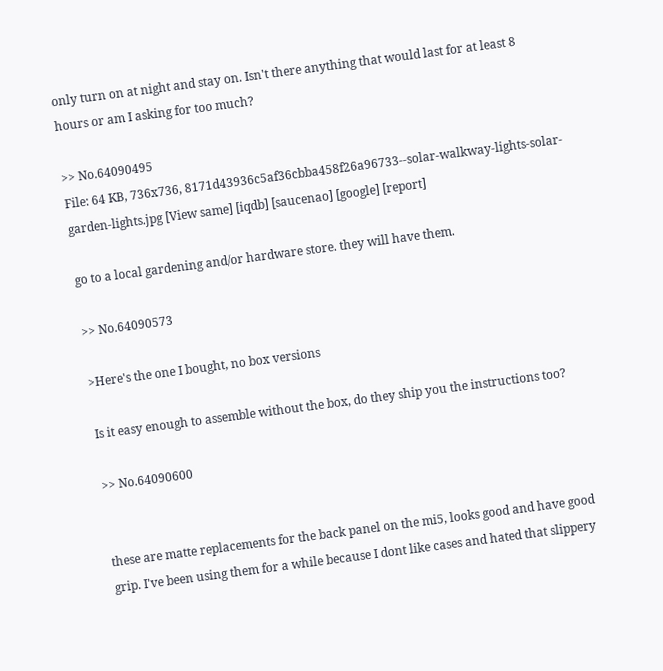only turn on at night and stay on. Isn't there anything that would last for at least 8 hours or am I asking for too much?

>> No.64090495
File: 64 KB, 736x736, 8171d43936c5af36cbba458f26a96733--solar-walkway-lights-solar-garden-lights.jpg [View same] [iqdb] [saucenao] [google] [report]

go to a local gardening and/or hardware store. they will have them.

>> No.64090573

>Here's the one I bought, no box versions

Is it easy enough to assemble without the box, do they ship you the instructions too?

>> No.64090600


these are matte replacements for the back panel on the mi5, looks good and have good grip. I've been using them for a while because I dont like cases and hated that slippery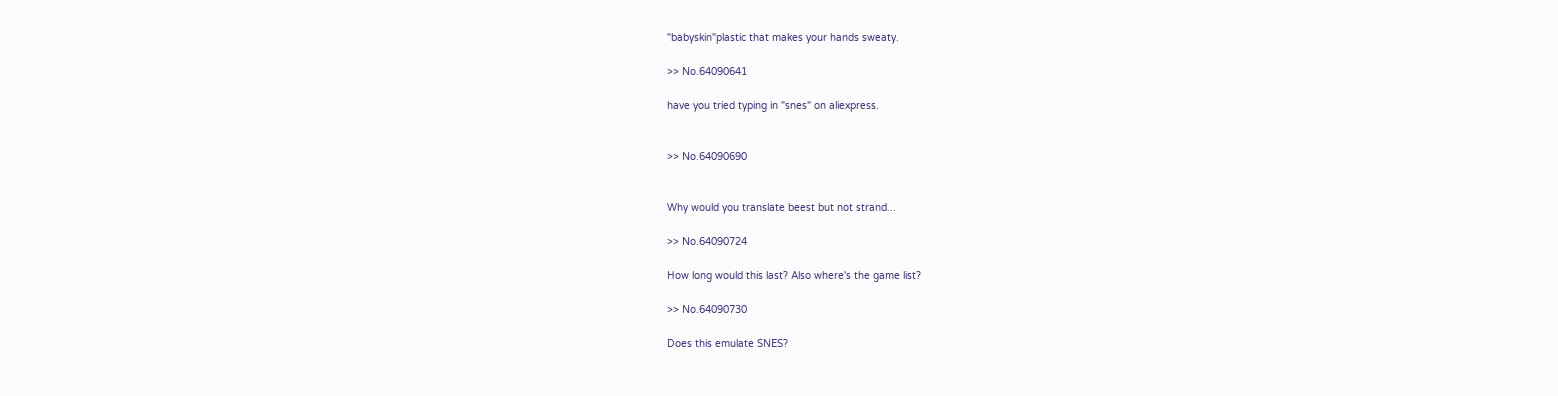"babyskin"plastic that makes your hands sweaty.

>> No.64090641

have you tried typing in "snes" on aliexpress.


>> No.64090690


Why would you translate beest but not strand...

>> No.64090724

How long would this last? Also where's the game list?

>> No.64090730

Does this emulate SNES?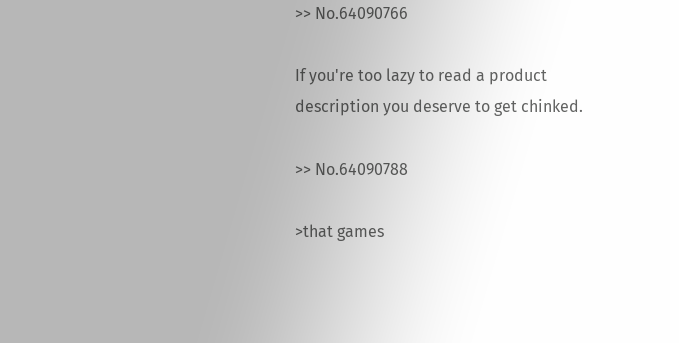>> No.64090766

If you're too lazy to read a product description you deserve to get chinked.

>> No.64090788

>that games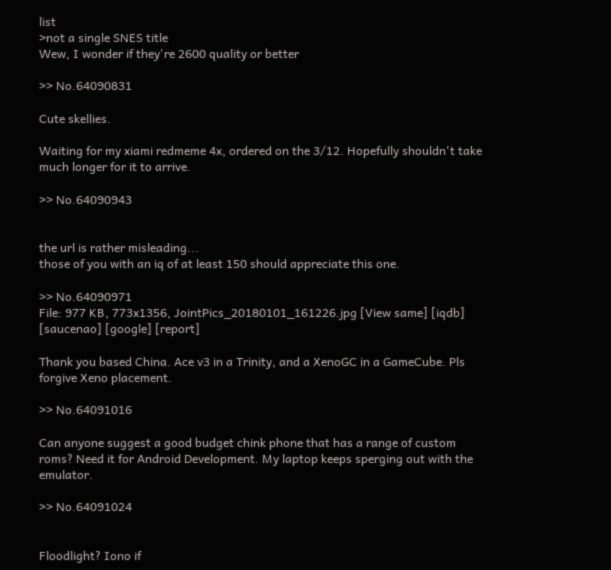list
>not a single SNES title
Wew, I wonder if they're 2600 quality or better

>> No.64090831

Cute skellies.

Waiting for my xiami redmeme 4x, ordered on the 3/12. Hopefully shouldn't take much longer for it to arrive.

>> No.64090943


the url is rather misleading...
those of you with an iq of at least 150 should appreciate this one.

>> No.64090971
File: 977 KB, 773x1356, JointPics_20180101_161226.jpg [View same] [iqdb] [saucenao] [google] [report]

Thank you based China. Ace v3 in a Trinity, and a XenoGC in a GameCube. Pls forgive Xeno placement.

>> No.64091016

Can anyone suggest a good budget chink phone that has a range of custom roms? Need it for Android Development. My laptop keeps sperging out with the emulator.

>> No.64091024


Floodlight? Iono if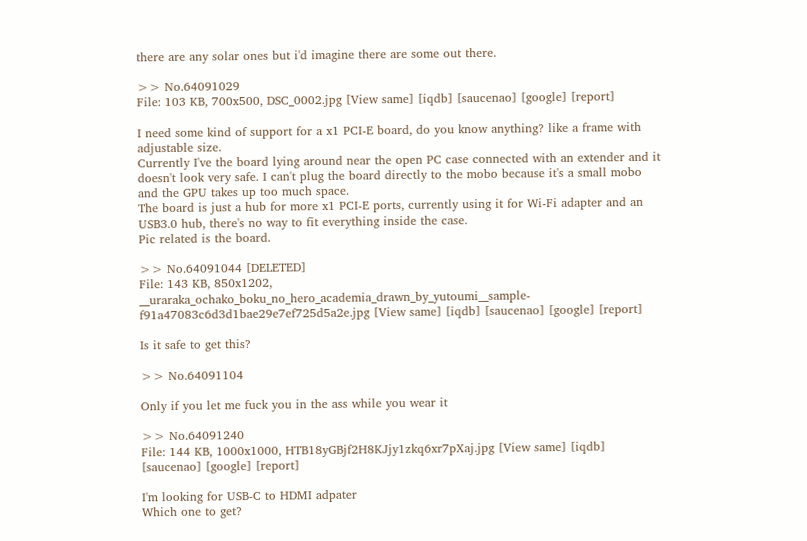there are any solar ones but i'd imagine there are some out there.

>> No.64091029
File: 103 KB, 700x500, DSC_0002.jpg [View same] [iqdb] [saucenao] [google] [report]

I need some kind of support for a x1 PCI-E board, do you know anything? like a frame with adjustable size.
Currently I've the board lying around near the open PC case connected with an extender and it doesn't look very safe. I can't plug the board directly to the mobo because it's a small mobo and the GPU takes up too much space.
The board is just a hub for more x1 PCI-E ports, currently using it for Wi-Fi adapter and an USB3.0 hub, there's no way to fit everything inside the case.
Pic related is the board.

>> No.64091044 [DELETED]
File: 143 KB, 850x1202, __uraraka_ochako_boku_no_hero_academia_drawn_by_yutoumi__sample-f91a47083c6d3d1bae29e7ef725d5a2e.jpg [View same] [iqdb] [saucenao] [google] [report]

Is it safe to get this?

>> No.64091104

Only if you let me fuck you in the ass while you wear it

>> No.64091240
File: 144 KB, 1000x1000, HTB18yGBjf2H8KJjy1zkq6xr7pXaj.jpg [View same] [iqdb] [saucenao] [google] [report]

I'm looking for USB-C to HDMI adpater
Which one to get?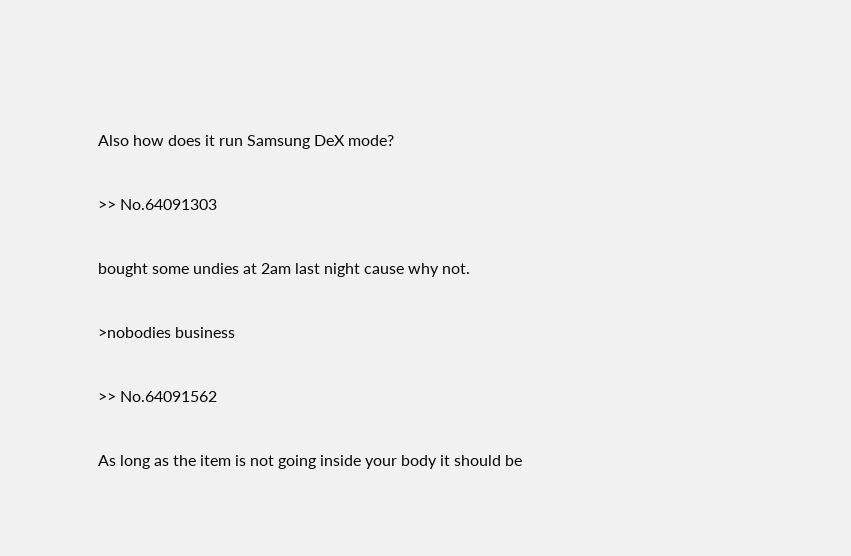Also how does it run Samsung DeX mode?

>> No.64091303

bought some undies at 2am last night cause why not.

>nobodies business

>> No.64091562

As long as the item is not going inside your body it should be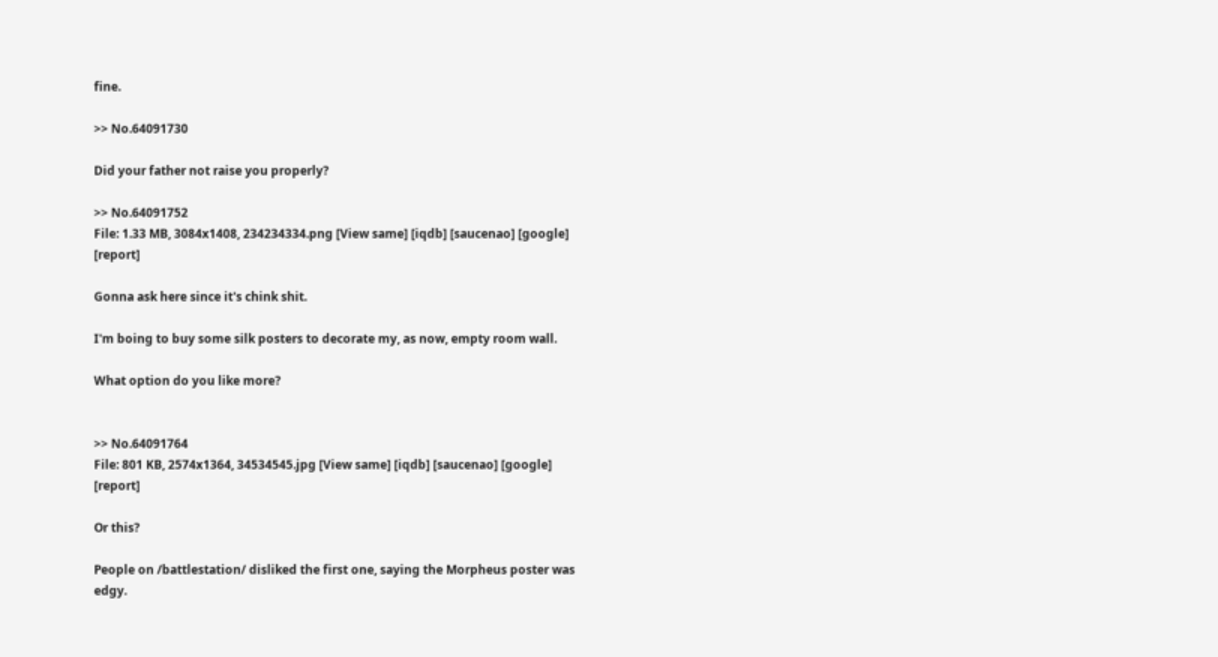fine.

>> No.64091730

Did your father not raise you properly?

>> No.64091752
File: 1.33 MB, 3084x1408, 234234334.png [View same] [iqdb] [saucenao] [google] [report]

Gonna ask here since it's chink shit.

I'm boing to buy some silk posters to decorate my, as now, empty room wall.

What option do you like more?


>> No.64091764
File: 801 KB, 2574x1364, 34534545.jpg [View same] [iqdb] [saucenao] [google] [report]

Or this?

People on /battlestation/ disliked the first one, saying the Morpheus poster was edgy.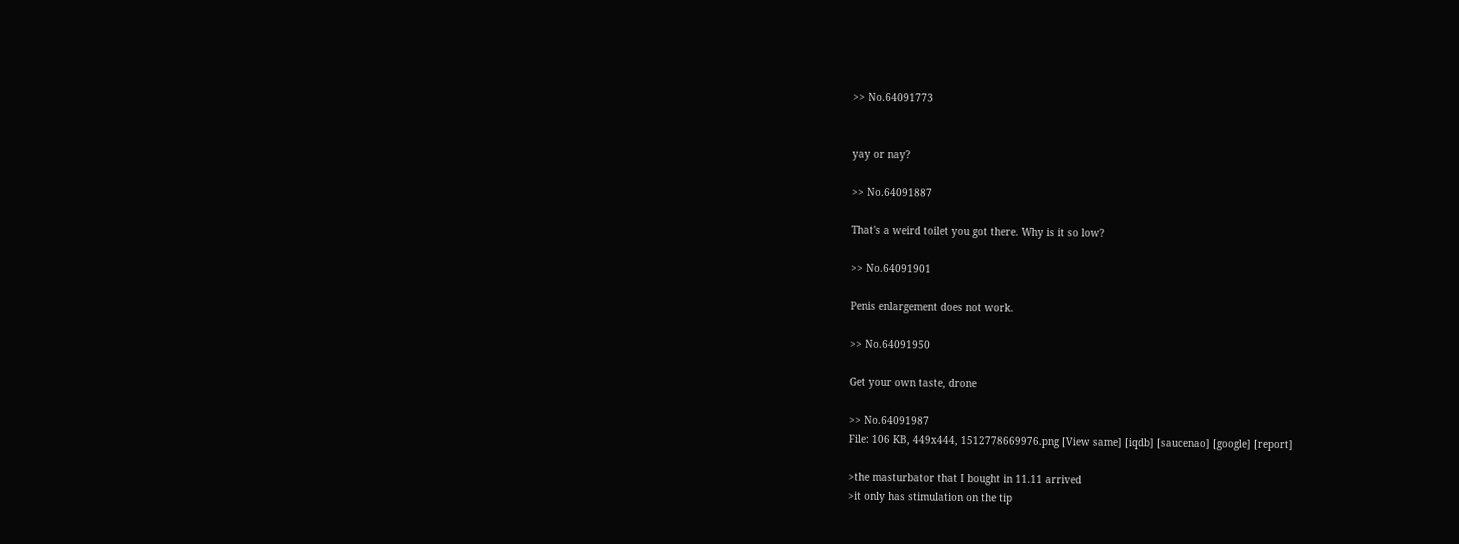>> No.64091773


yay or nay?

>> No.64091887

That's a weird toilet you got there. Why is it so low?

>> No.64091901

Penis enlargement does not work.

>> No.64091950

Get your own taste, drone

>> No.64091987
File: 106 KB, 449x444, 1512778669976.png [View same] [iqdb] [saucenao] [google] [report]

>the masturbator that I bought in 11.11 arrived
>it only has stimulation on the tip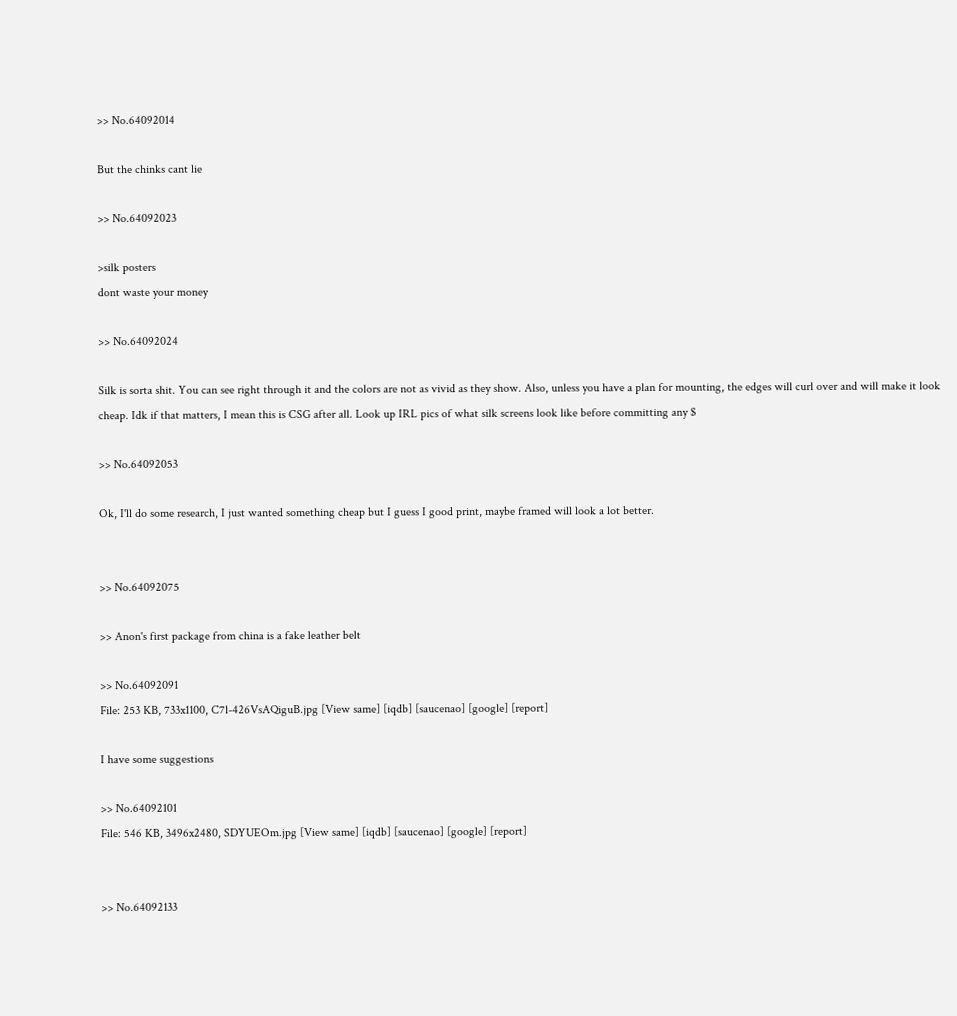>> No.64092014

But the chinks cant lie

>> No.64092023

>silk posters
dont waste your money

>> No.64092024

Silk is sorta shit. You can see right through it and the colors are not as vivid as they show. Also, unless you have a plan for mounting, the edges will curl over and will make it look cheap. Idk if that matters, I mean this is CSG after all. Look up IRL pics of what silk screens look like before committing any $

>> No.64092053

Ok, I'll do some research, I just wanted something cheap but I guess I good print, maybe framed will look a lot better.


>> No.64092075

>> Anon's first package from china is a fake leather belt

>> No.64092091
File: 253 KB, 733x1100, C7l-426VsAQiguB.jpg [View same] [iqdb] [saucenao] [google] [report]

I have some suggestions

>> No.64092101
File: 546 KB, 3496x2480, SDYUEOm.jpg [View same] [iqdb] [saucenao] [google] [report]


>> No.64092133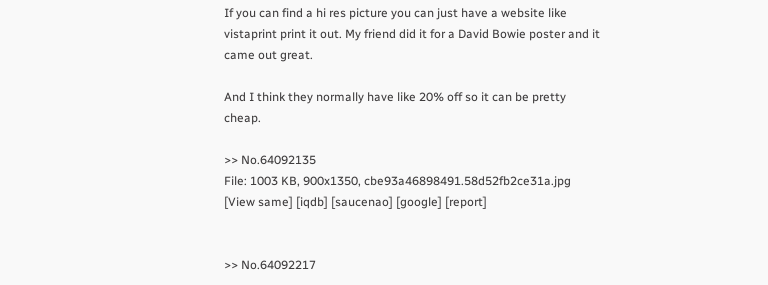If you can find a hi res picture you can just have a website like vistaprint print it out. My friend did it for a David Bowie poster and it came out great.

And I think they normally have like 20% off so it can be pretty cheap.

>> No.64092135
File: 1003 KB, 900x1350, cbe93a46898491.58d52fb2ce31a.jpg [View same] [iqdb] [saucenao] [google] [report]


>> No.64092217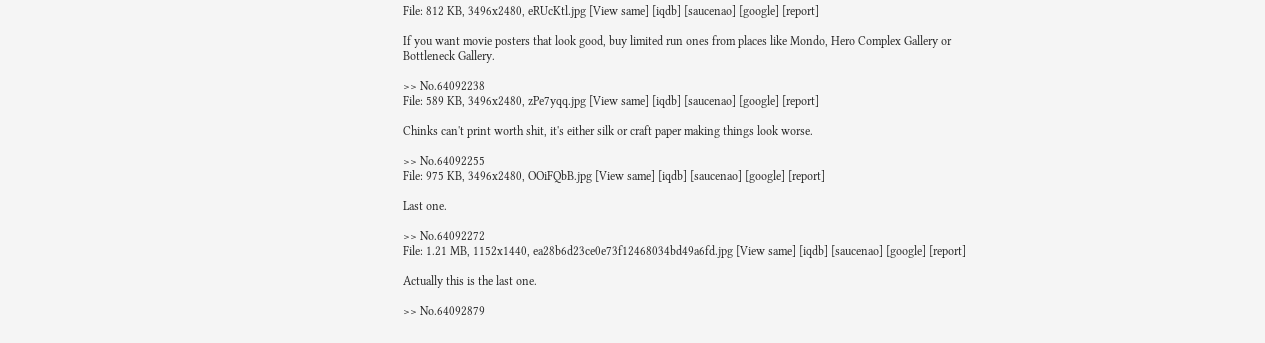File: 812 KB, 3496x2480, eRUcKtl.jpg [View same] [iqdb] [saucenao] [google] [report]

If you want movie posters that look good, buy limited run ones from places like Mondo, Hero Complex Gallery or Bottleneck Gallery.

>> No.64092238
File: 589 KB, 3496x2480, zPe7yqq.jpg [View same] [iqdb] [saucenao] [google] [report]

Chinks can't print worth shit, it's either silk or craft paper making things look worse.

>> No.64092255
File: 975 KB, 3496x2480, OOiFQbB.jpg [View same] [iqdb] [saucenao] [google] [report]

Last one.

>> No.64092272
File: 1.21 MB, 1152x1440, ea28b6d23ce0e73f12468034bd49a6fd.jpg [View same] [iqdb] [saucenao] [google] [report]

Actually this is the last one.

>> No.64092879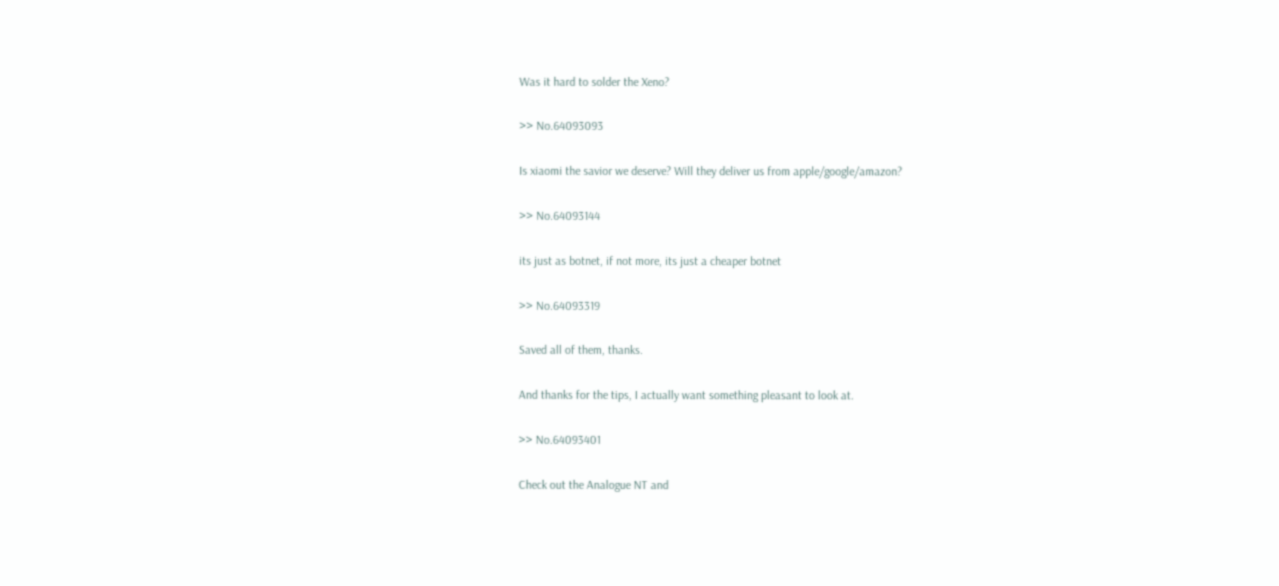Was it hard to solder the Xeno?

>> No.64093093

Is xiaomi the savior we deserve? Will they deliver us from apple/google/amazon?

>> No.64093144

its just as botnet, if not more, its just a cheaper botnet

>> No.64093319

Saved all of them, thanks.

And thanks for the tips, I actually want something pleasant to look at.

>> No.64093401

Check out the Analogue NT and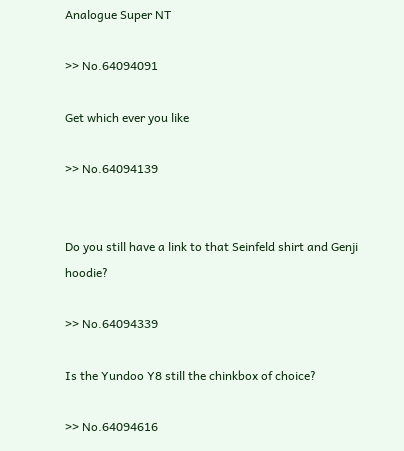Analogue Super NT

>> No.64094091

Get which ever you like

>> No.64094139


Do you still have a link to that Seinfeld shirt and Genji hoodie?

>> No.64094339

Is the Yundoo Y8 still the chinkbox of choice?

>> No.64094616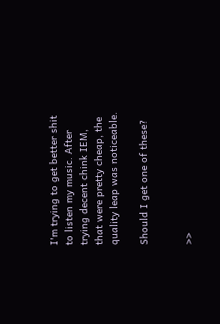I'm trying to get better shit to listen my music. After trying decent chink IEM, that were pretty cheap, the quality leap was noticeable.

Should I get one of these?


>>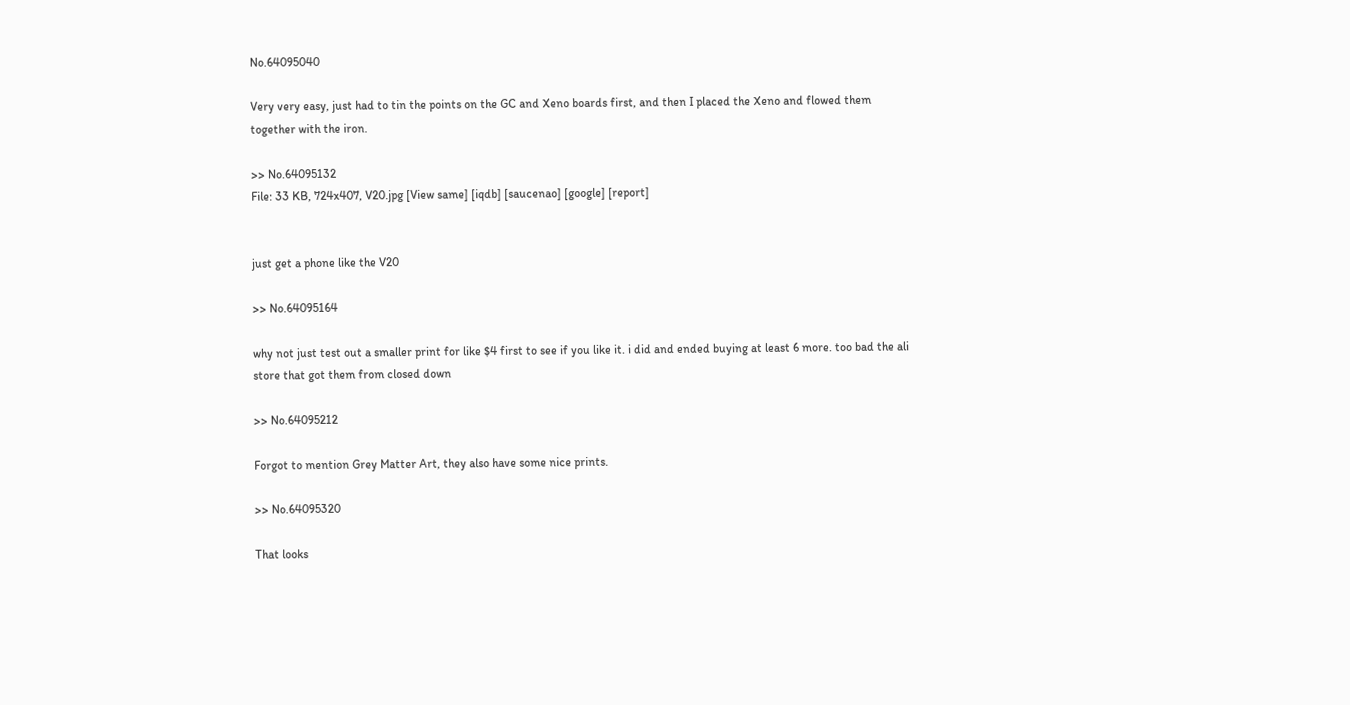No.64095040

Very very easy, just had to tin the points on the GC and Xeno boards first, and then I placed the Xeno and flowed them together with the iron.

>> No.64095132
File: 33 KB, 724x407, V20.jpg [View same] [iqdb] [saucenao] [google] [report]


just get a phone like the V20

>> No.64095164

why not just test out a smaller print for like $4 first to see if you like it. i did and ended buying at least 6 more. too bad the ali store that got them from closed down

>> No.64095212

Forgot to mention Grey Matter Art, they also have some nice prints.

>> No.64095320

That looks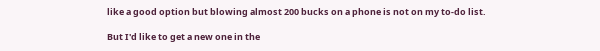like a good option but blowing almost 200 bucks on a phone is not on my to-do list.

But I'd like to get a new one in the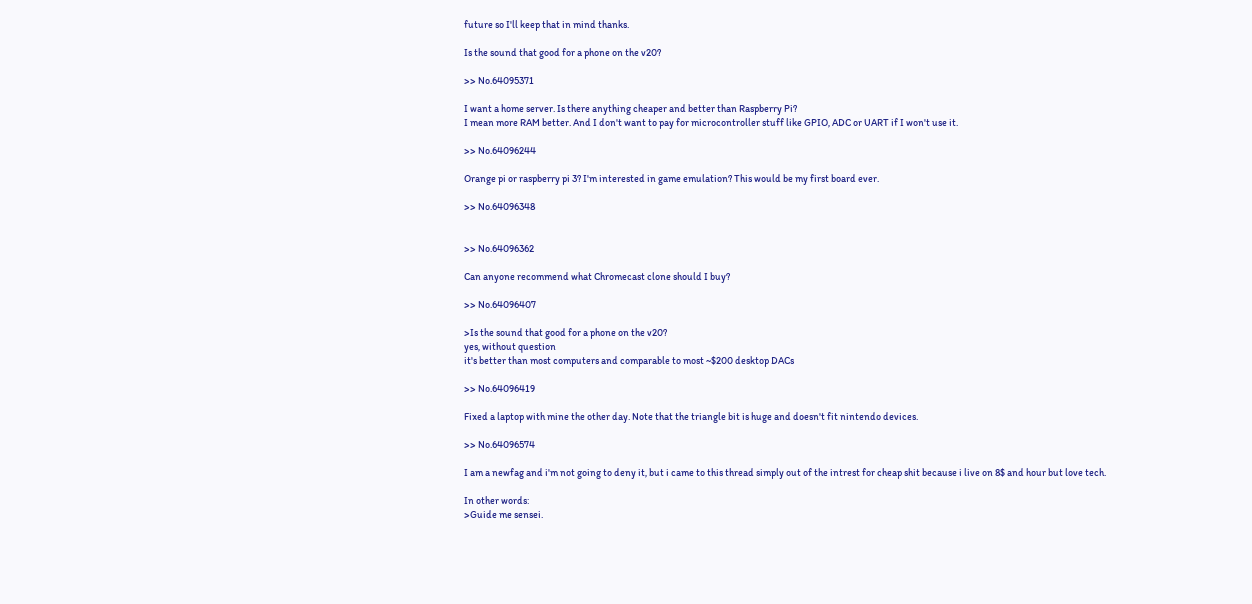future so I'll keep that in mind thanks.

Is the sound that good for a phone on the v20?

>> No.64095371

I want a home server. Is there anything cheaper and better than Raspberry Pi?
I mean more RAM better. And I don't want to pay for microcontroller stuff like GPIO, ADC or UART if I won't use it.

>> No.64096244

Orange pi or raspberry pi 3? I'm interested in game emulation? This would be my first board ever.

>> No.64096348


>> No.64096362

Can anyone recommend what Chromecast clone should I buy?

>> No.64096407

>Is the sound that good for a phone on the v20?
yes, without question
it's better than most computers and comparable to most ~$200 desktop DACs

>> No.64096419

Fixed a laptop with mine the other day. Note that the triangle bit is huge and doesn't fit nintendo devices.

>> No.64096574

I am a newfag and i'm not going to deny it, but i came to this thread simply out of the intrest for cheap shit because i live on 8$ and hour but love tech.

In other words:
>Guide me sensei.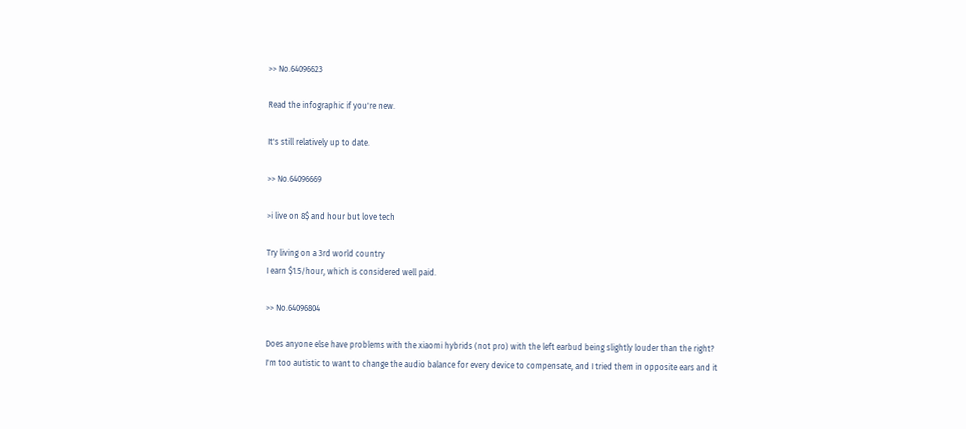>> No.64096623

Read the infographic if you're new.

It's still relatively up to date.

>> No.64096669

>i live on 8$ and hour but love tech

Try living on a 3rd world country
I earn $1.5/hour, which is considered well paid.

>> No.64096804

Does anyone else have problems with the xiaomi hybrids (not pro) with the left earbud being slightly louder than the right? I'm too autistic to want to change the audio balance for every device to compensate, and I tried them in opposite ears and it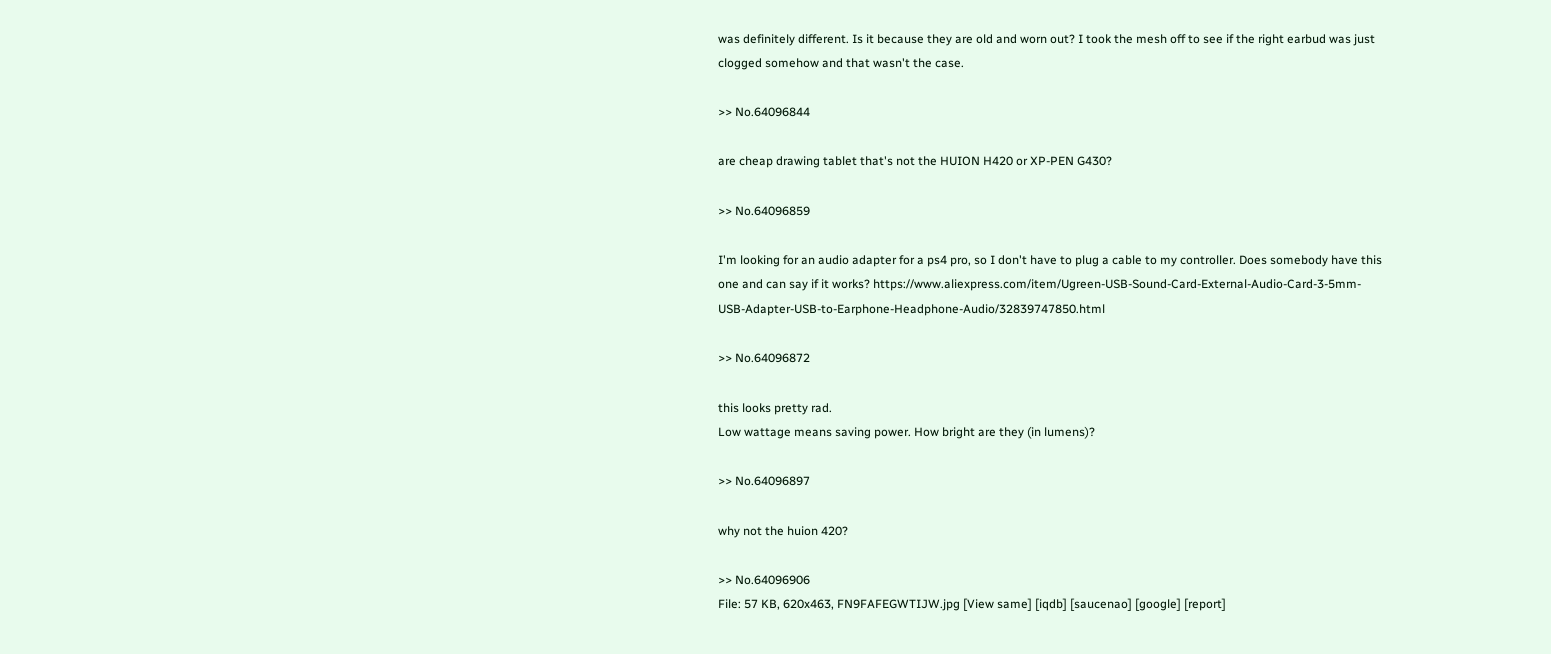was definitely different. Is it because they are old and worn out? I took the mesh off to see if the right earbud was just clogged somehow and that wasn't the case.

>> No.64096844

are cheap drawing tablet that's not the HUION H420 or XP-PEN G430?

>> No.64096859

I'm looking for an audio adapter for a ps4 pro, so I don't have to plug a cable to my controller. Does somebody have this one and can say if it works? https://www.aliexpress.com/item/Ugreen-USB-Sound-Card-External-Audio-Card-3-5mm-USB-Adapter-USB-to-Earphone-Headphone-Audio/32839747850.html

>> No.64096872

this looks pretty rad.
Low wattage means saving power. How bright are they (in lumens)?

>> No.64096897

why not the huion 420?

>> No.64096906
File: 57 KB, 620x463, FN9FAFEGWTIJW.jpg [View same] [iqdb] [saucenao] [google] [report]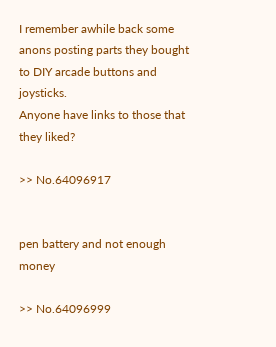I remember awhile back some anons posting parts they bought to DIY arcade buttons and joysticks.
Anyone have links to those that they liked?

>> No.64096917


pen battery and not enough money

>> No.64096999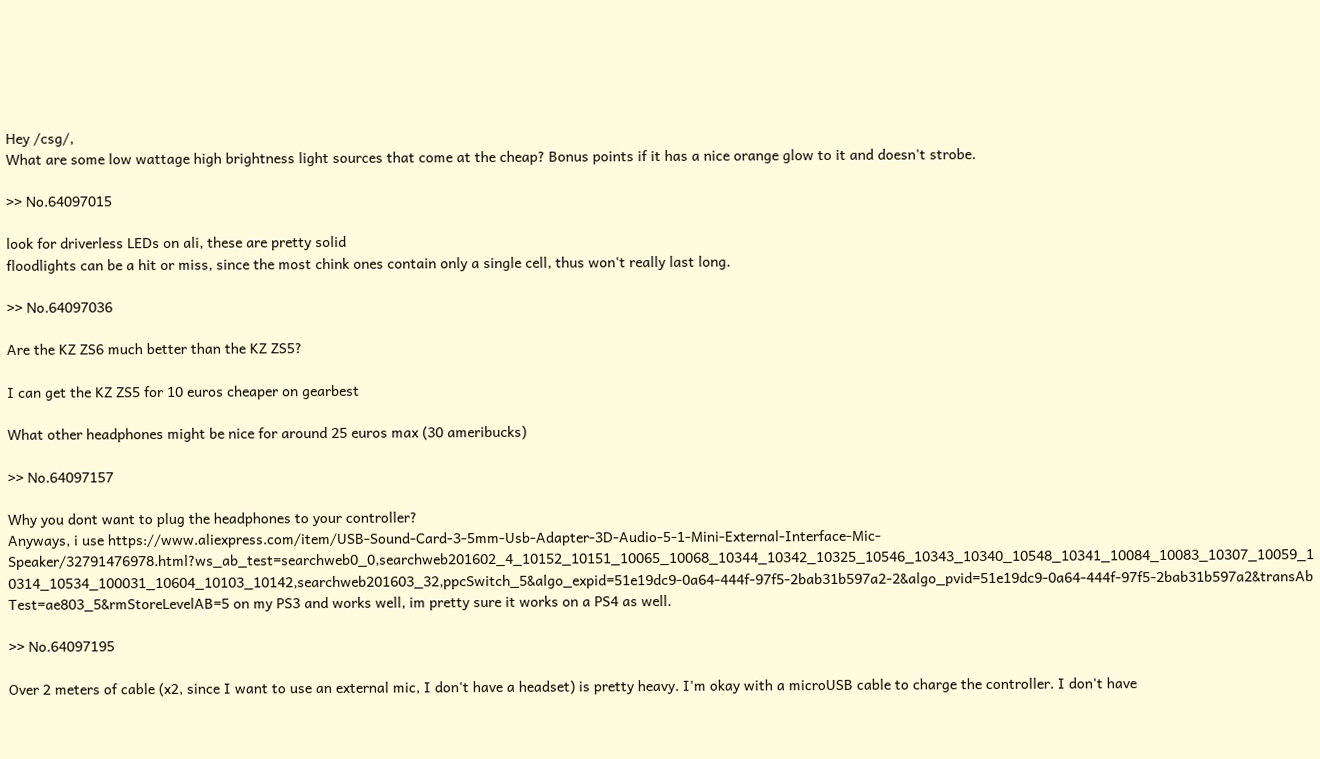Hey /csg/,
What are some low wattage high brightness light sources that come at the cheap? Bonus points if it has a nice orange glow to it and doesn't strobe.

>> No.64097015

look for driverless LEDs on ali, these are pretty solid
floodlights can be a hit or miss, since the most chink ones contain only a single cell, thus won't really last long.

>> No.64097036

Are the KZ ZS6 much better than the KZ ZS5?

I can get the KZ ZS5 for 10 euros cheaper on gearbest

What other headphones might be nice for around 25 euros max (30 ameribucks)

>> No.64097157

Why you dont want to plug the headphones to your controller?
Anyways, i use https://www.aliexpress.com/item/USB-Sound-Card-3-5mm-Usb-Adapter-3D-Audio-5-1-Mini-External-Interface-Mic-Speaker/32791476978.html?ws_ab_test=searchweb0_0,searchweb201602_4_10152_10151_10065_10068_10344_10342_10325_10546_10343_10340_10548_10341_10084_10083_10307_10059_10314_10534_100031_10604_10103_10142,searchweb201603_32,ppcSwitch_5&algo_expid=51e19dc9-0a64-444f-97f5-2bab31b597a2-2&algo_pvid=51e19dc9-0a64-444f-97f5-2bab31b597a2&transAbTest=ae803_5&rmStoreLevelAB=5 on my PS3 and works well, im pretty sure it works on a PS4 as well.

>> No.64097195

Over 2 meters of cable (x2, since I want to use an external mic, I don't have a headset) is pretty heavy. I'm okay with a microUSB cable to charge the controller. I don't have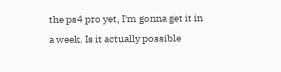the ps4 pro yet, I'm gonna get it in a week. Is it actually possible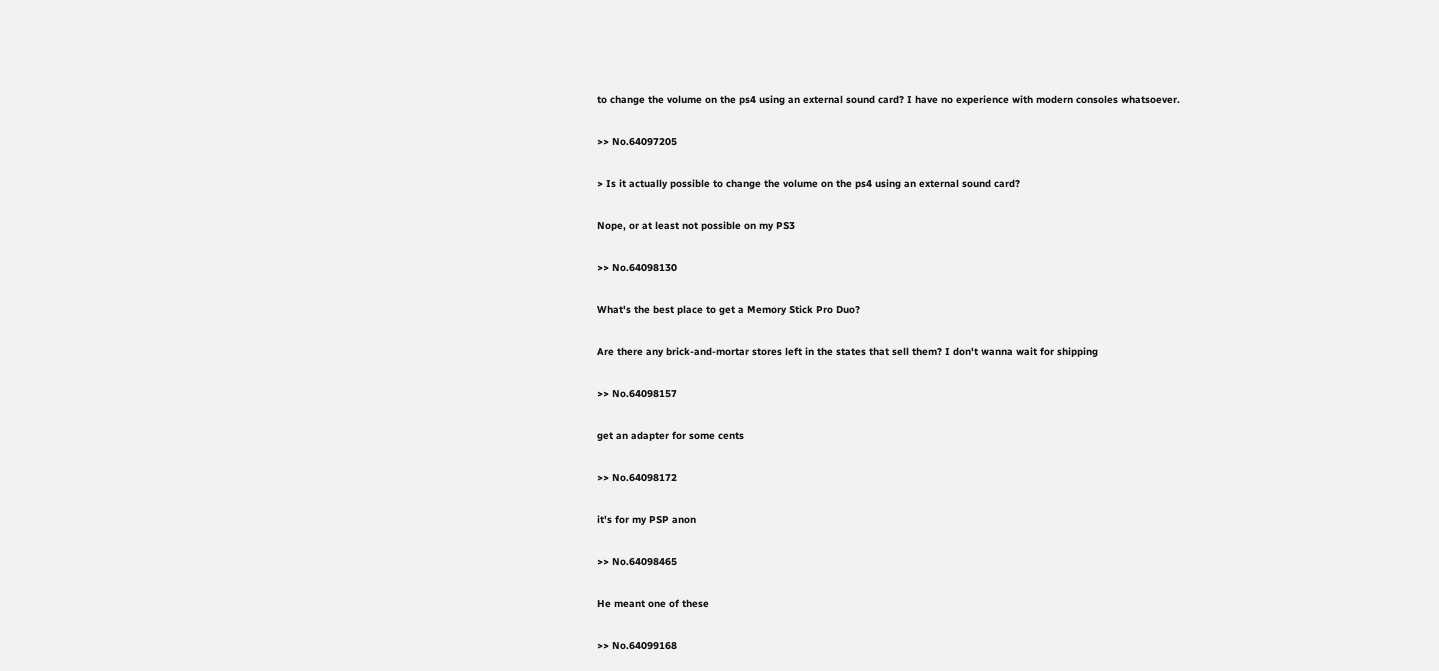to change the volume on the ps4 using an external sound card? I have no experience with modern consoles whatsoever.

>> No.64097205

> Is it actually possible to change the volume on the ps4 using an external sound card?

Nope, or at least not possible on my PS3

>> No.64098130

What's the best place to get a Memory Stick Pro Duo?

Are there any brick-and-mortar stores left in the states that sell them? I don't wanna wait for shipping

>> No.64098157

get an adapter for some cents

>> No.64098172

it's for my PSP anon

>> No.64098465

He meant one of these

>> No.64099168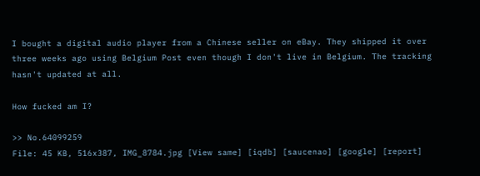I bought a digital audio player from a Chinese seller on eBay. They shipped it over three weeks ago using Belgium Post even though I don't live in Belgium. The tracking hasn't updated at all.

How fucked am I?

>> No.64099259
File: 45 KB, 516x387, IMG_8784.jpg [View same] [iqdb] [saucenao] [google] [report]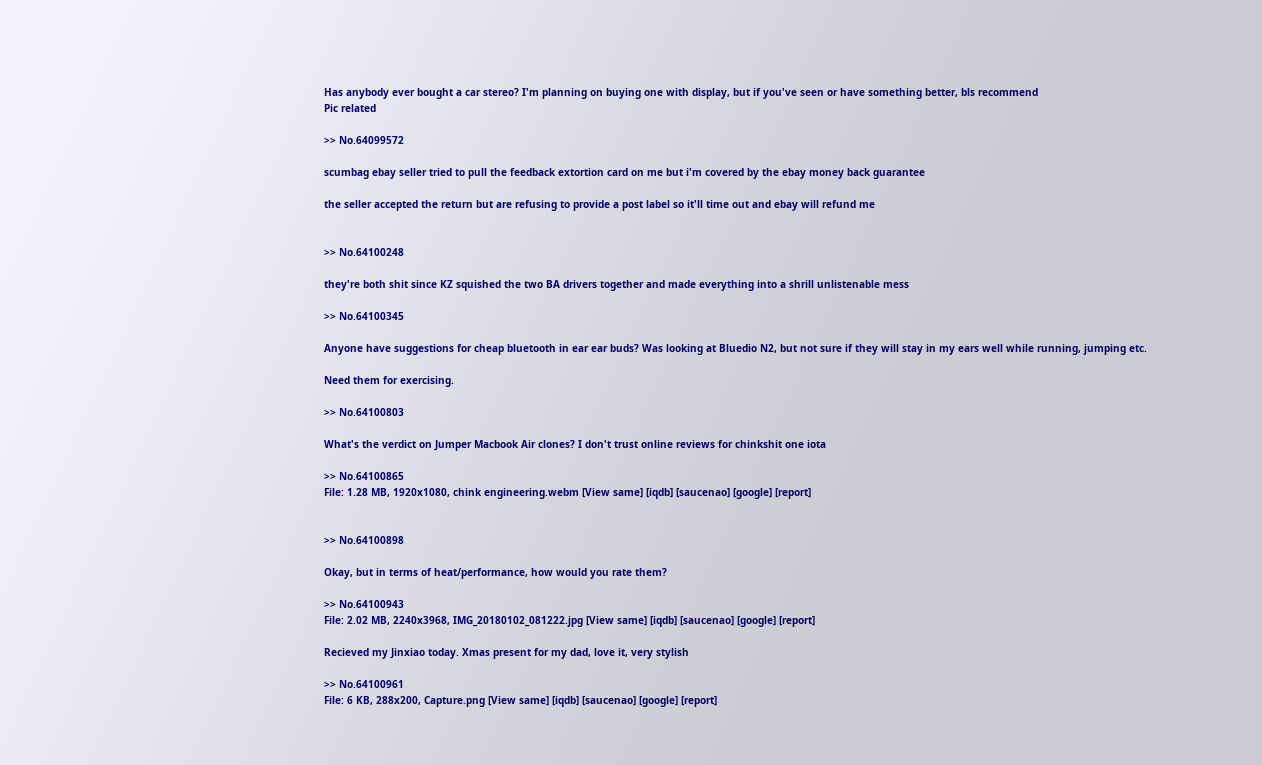Has anybody ever bought a car stereo? I'm planning on buying one with display, but if you've seen or have something better, bls recommend
Pic related

>> No.64099572

scumbag ebay seller tried to pull the feedback extortion card on me but i'm covered by the ebay money back guarantee

the seller accepted the return but are refusing to provide a post label so it'll time out and ebay will refund me


>> No.64100248

they're both shit since KZ squished the two BA drivers together and made everything into a shrill unlistenable mess

>> No.64100345

Anyone have suggestions for cheap bluetooth in ear ear buds? Was looking at Bluedio N2, but not sure if they will stay in my ears well while running, jumping etc.

Need them for exercising.

>> No.64100803

What's the verdict on Jumper Macbook Air clones? I don't trust online reviews for chinkshit one iota

>> No.64100865
File: 1.28 MB, 1920x1080, chink engineering.webm [View same] [iqdb] [saucenao] [google] [report]


>> No.64100898

Okay, but in terms of heat/performance, how would you rate them?

>> No.64100943
File: 2.02 MB, 2240x3968, IMG_20180102_081222.jpg [View same] [iqdb] [saucenao] [google] [report]

Recieved my Jinxiao today. Xmas present for my dad, love it, very stylish

>> No.64100961
File: 6 KB, 288x200, Capture.png [View same] [iqdb] [saucenao] [google] [report]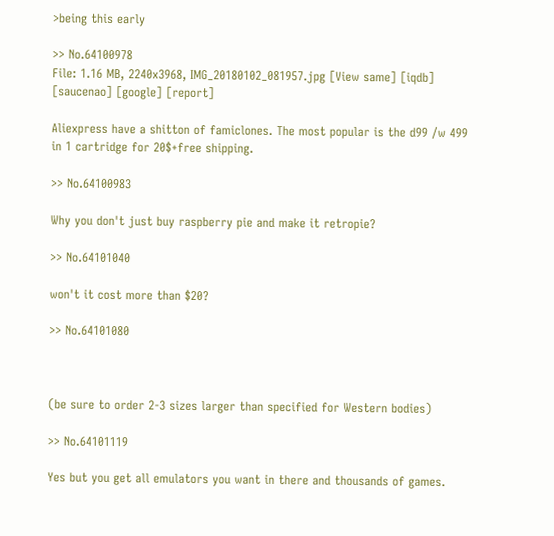>being this early

>> No.64100978
File: 1.16 MB, 2240x3968, IMG_20180102_081957.jpg [View same] [iqdb] [saucenao] [google] [report]

Aliexpress have a shitton of famiclones. The most popular is the d99 /w 499 in 1 cartridge for 20$+free shipping.

>> No.64100983

Why you don't just buy raspberry pie and make it retropie?

>> No.64101040

won't it cost more than $20?

>> No.64101080



(be sure to order 2-3 sizes larger than specified for Western bodies)

>> No.64101119

Yes but you get all emulators you want in there and thousands of games.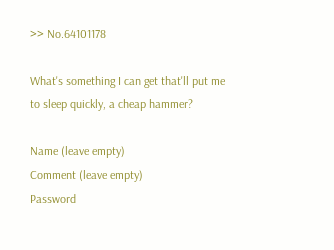>> No.64101178

What's something I can get that'll put me to sleep quickly, a cheap hammer?

Name (leave empty)
Comment (leave empty)
Password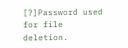[?]Password used for file deletion.